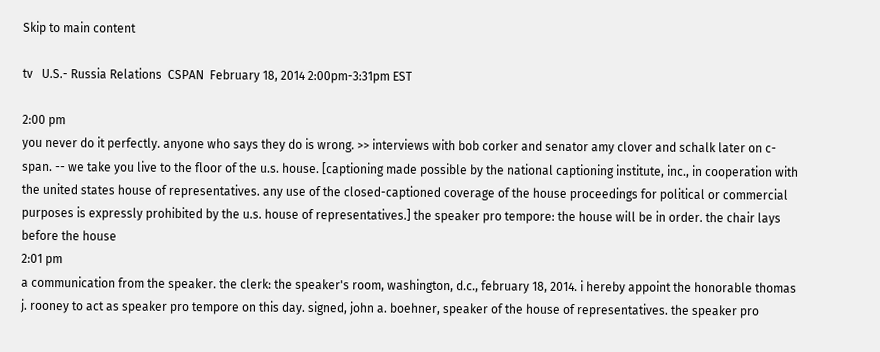Skip to main content

tv   U.S.- Russia Relations  CSPAN  February 18, 2014 2:00pm-3:31pm EST

2:00 pm
you never do it perfectly. anyone who says they do is wrong. >> interviews with bob corker and senator amy clover and schalk later on c-span. -- we take you live to the floor of the u.s. house. [captioning made possible by the national captioning institute, inc., in cooperation with the united states house of representatives. any use of the closed-captioned coverage of the house proceedings for political or commercial purposes is expressly prohibited by the u.s. house of representatives.] the speaker pro tempore: the house will be in order. the chair lays before the house
2:01 pm
a communication from the speaker. the clerk: the speaker's room, washington, d.c., february 18, 2014. i hereby appoint the honorable thomas j. rooney to act as speaker pro tempore on this day. signed, john a. boehner, speaker of the house of representatives. the speaker pro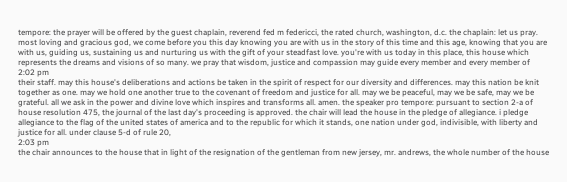tempore: the prayer will be offered by the guest chaplain, reverend fed m federicci, the rated church, washington, d.c. the chaplain: let us pray. most loving and gracious god, we come before you this day knowing you are with us in the story of this time and this age, knowing that you are with us, guiding us, sustaining us and nurturing us with the gift of your steadfast love. you're with us today in this place, this house which represents the dreams and visions of so many. we pray that wisdom, justice and compassion may guide every member and every member of
2:02 pm
their staff. may this house's deliberations and actions be taken in the spirit of respect for our diversity and differences. may this nation be knit together as one. may we hold one another true to the covenant of freedom and justice for all. may we be peaceful, may we be safe, may we be grateful. all we ask in the power and divine love which inspires and transforms all. amen. the speaker pro tempore: pursuant to section 2-a of house resolution 475, the journal of the last day's proceeding is approved. the chair will lead the house in the pledge of allegiance. i pledge allegiance to the flag of the united states of america and to the republic for which it stands, one nation under god, indivisible, with liberty and justice for all. under clause 5-d of rule 20,
2:03 pm
the chair announces to the house that in light of the resignation of the gentleman from new jersey, mr. andrews, the whole number of the house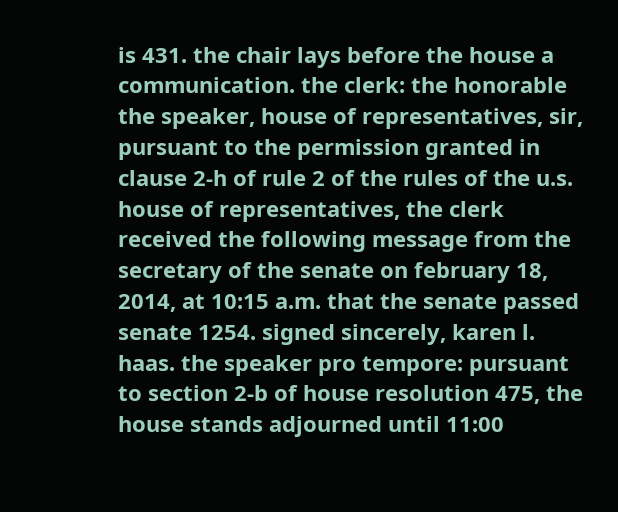is 431. the chair lays before the house a communication. the clerk: the honorable the speaker, house of representatives, sir, pursuant to the permission granted in clause 2-h of rule 2 of the rules of the u.s. house of representatives, the clerk received the following message from the secretary of the senate on february 18, 2014, at 10:15 a.m. that the senate passed senate 1254. signed sincerely, karen l. haas. the speaker pro tempore: pursuant to section 2-b of house resolution 475, the house stands adjourned until 11:00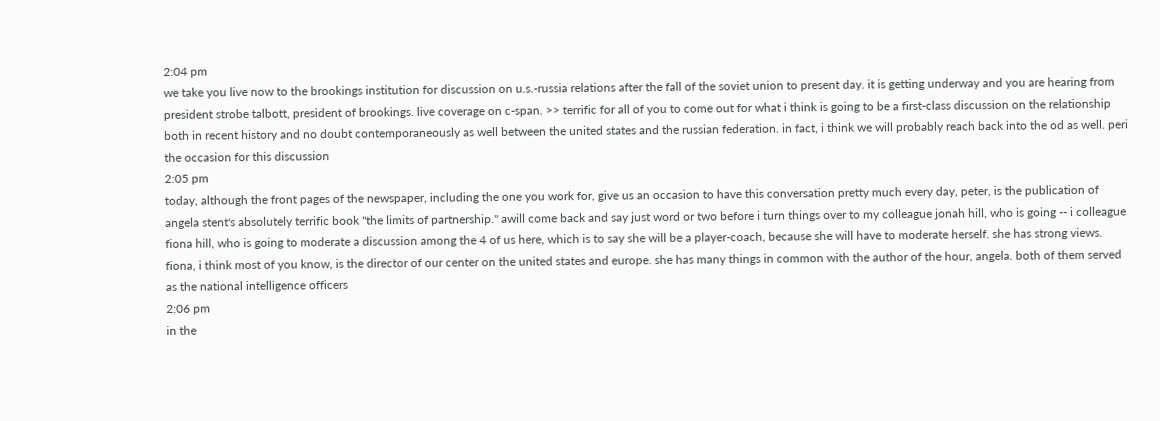2:04 pm
we take you live now to the brookings institution for discussion on u.s.-russia relations after the fall of the soviet union to present day. it is getting underway and you are hearing from president strobe talbott, president of brookings. live coverage on c-span. >> terrific for all of you to come out for what i think is going to be a first-class discussion on the relationship both in recent history and no doubt contemporaneously as well between the united states and the russian federation. in fact, i think we will probably reach back into the od as well. peri the occasion for this discussion
2:05 pm
today, although the front pages of the newspaper, including the one you work for, give us an occasion to have this conversation pretty much every day, peter, is the publication of angela stent's absolutely terrific book "the limits of partnership." awill come back and say just word or two before i turn things over to my colleague jonah hill, who is going -- i colleague fiona hill, who is going to moderate a discussion among the 4 of us here, which is to say she will be a player-coach, because she will have to moderate herself. she has strong views. fiona, i think most of you know, is the director of our center on the united states and europe. she has many things in common with the author of the hour, angela. both of them served as the national intelligence officers
2:06 pm
in the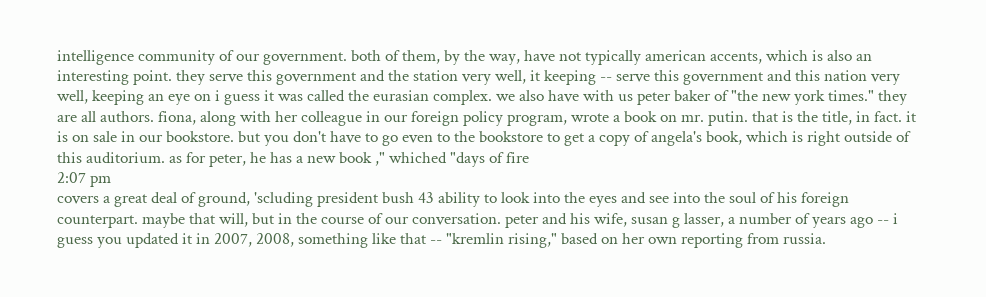intelligence community of our government. both of them, by the way, have not typically american accents, which is also an interesting point. they serve this government and the station very well, it keeping -- serve this government and this nation very well, keeping an eye on i guess it was called the eurasian complex. we also have with us peter baker of "the new york times." they are all authors. fiona, along with her colleague in our foreign policy program, wrote a book on mr. putin. that is the title, in fact. it is on sale in our bookstore. but you don't have to go even to the bookstore to get a copy of angela's book, which is right outside of this auditorium. as for peter, he has a new book ," whiched "days of fire
2:07 pm
covers a great deal of ground, 'scluding president bush 43 ability to look into the eyes and see into the soul of his foreign counterpart. maybe that will, but in the course of our conversation. peter and his wife, susan g lasser, a number of years ago -- i guess you updated it in 2007, 2008, something like that -- "kremlin rising," based on her own reporting from russia.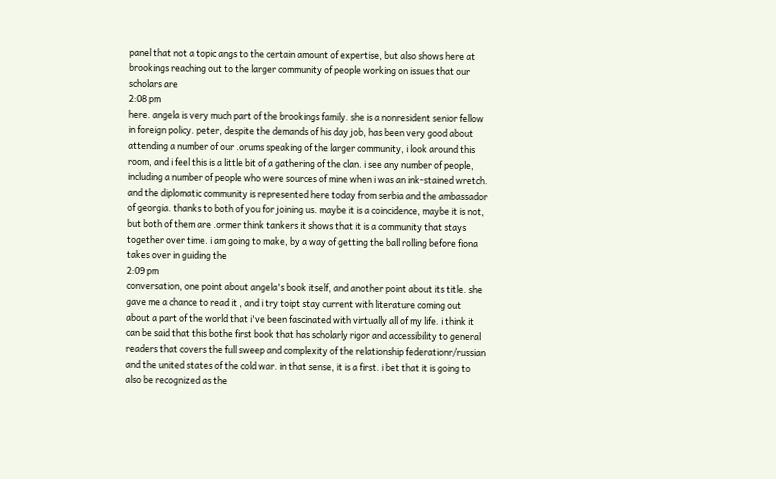panel that not a topic angs to the certain amount of expertise, but also shows here at brookings reaching out to the larger community of people working on issues that our scholars are
2:08 pm
here. angela is very much part of the brookings family. she is a nonresident senior fellow in foreign policy. peter, despite the demands of his day job, has been very good about attending a number of our .orums speaking of the larger community, i look around this room, and i feel this is a little bit of a gathering of the clan. i see any number of people, including a number of people who were sources of mine when i was an ink-stained wretch. and the diplomatic community is represented here today from serbia and the ambassador of georgia. thanks to both of you for joining us. maybe it is a coincidence, maybe it is not, but both of them are .ormer think tankers it shows that it is a community that stays together over time. i am going to make, by a way of getting the ball rolling before fiona takes over in guiding the
2:09 pm
conversation, one point about angela's book itself, and another point about its title. she gave me a chance to read it , and i try toipt stay current with literature coming out about a part of the world that i've been fascinated with virtually all of my life. i think it can be said that this bothe first book that has scholarly rigor and accessibility to general readers that covers the full sweep and complexity of the relationship federationr/russian and the united states of the cold war. in that sense, it is a first. i bet that it is going to also be recognized as the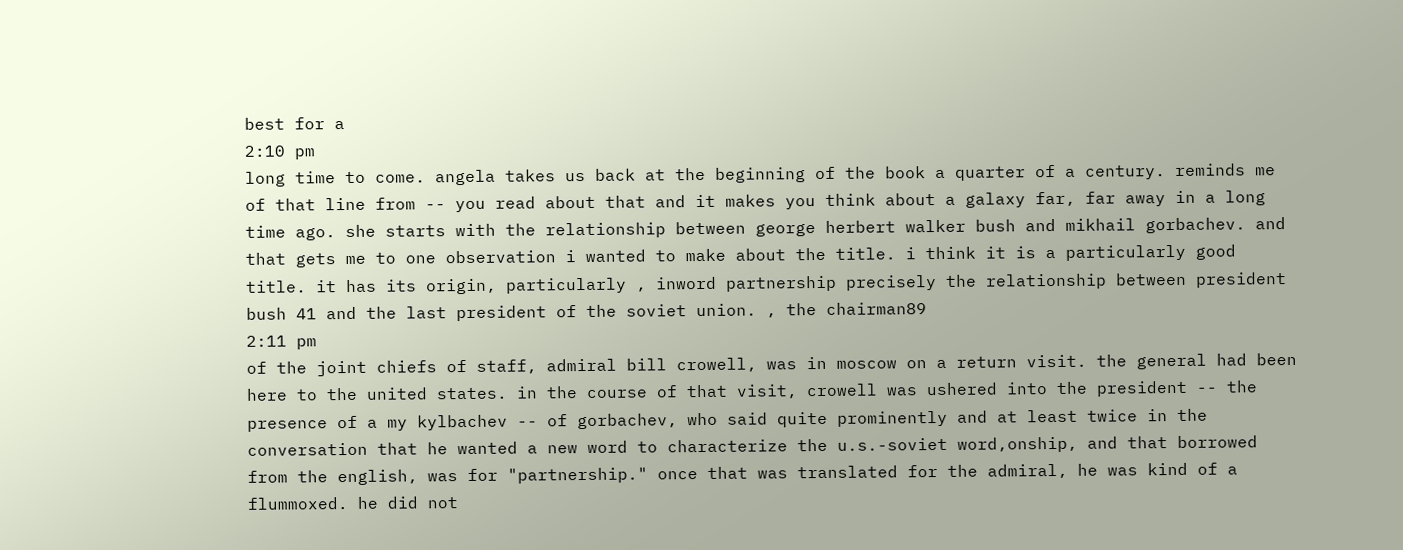best for a
2:10 pm
long time to come. angela takes us back at the beginning of the book a quarter of a century. reminds me of that line from -- you read about that and it makes you think about a galaxy far, far away in a long time ago. she starts with the relationship between george herbert walker bush and mikhail gorbachev. and that gets me to one observation i wanted to make about the title. i think it is a particularly good title. it has its origin, particularly , inword partnership precisely the relationship between president bush 41 and the last president of the soviet union. , the chairman89
2:11 pm
of the joint chiefs of staff, admiral bill crowell, was in moscow on a return visit. the general had been here to the united states. in the course of that visit, crowell was ushered into the president -- the presence of a my kylbachev -- of gorbachev, who said quite prominently and at least twice in the conversation that he wanted a new word to characterize the u.s.-soviet word,onship, and that borrowed from the english, was for "partnership." once that was translated for the admiral, he was kind of a flummoxed. he did not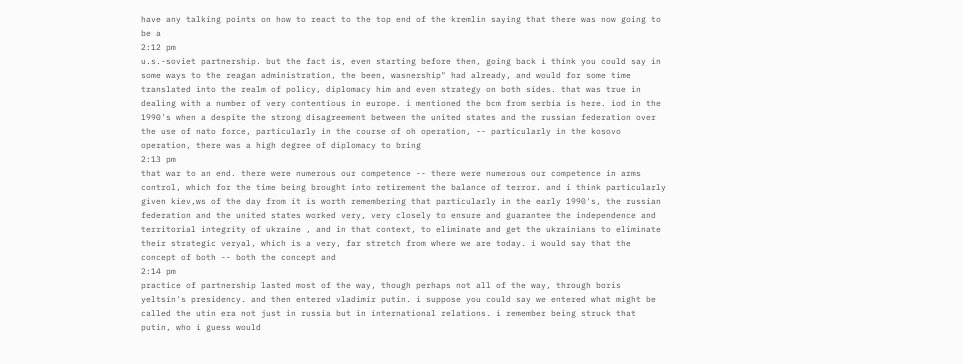have any talking points on how to react to the top end of the kremlin saying that there was now going to be a
2:12 pm
u.s.-soviet partnership. but the fact is, even starting before then, going back i think you could say in some ways to the reagan administration, the been, wasnership" had already, and would for some time translated into the realm of policy, diplomacy him and even strategy on both sides. that was true in dealing with a number of very contentious in europe. i mentioned the bcm from serbia is here. iod in the 1990's when a despite the strong disagreement between the united states and the russian federation over the use of nato force, particularly in the course of oh operation, -- particularly in the kosovo operation, there was a high degree of diplomacy to bring
2:13 pm
that war to an end. there were numerous our competence -- there were numerous our competence in arms control, which for the time being brought into retirement the balance of terror. and i think particularly given kiev,ws of the day from it is worth remembering that particularly in the early 1990's, the russian federation and the united states worked very, very closely to ensure and guarantee the independence and territorial integrity of ukraine , and in that context, to eliminate and get the ukrainians to eliminate their strategic veryal, which is a very, far stretch from where we are today. i would say that the concept of both -- both the concept and
2:14 pm
practice of partnership lasted most of the way, though perhaps not all of the way, through boris yeltsin's presidency. and then entered vladimir putin. i suppose you could say we entered what might be called the utin era not just in russia but in international relations. i remember being struck that putin, who i guess would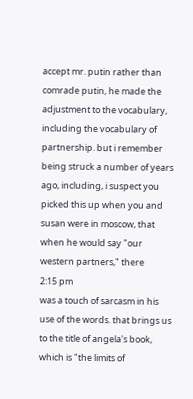accept mr. putin rather than comrade putin, he made the adjustment to the vocabulary, including the vocabulary of partnership. but i remember being struck a number of years ago, including, i suspect you picked this up when you and susan were in moscow, that when he would say "our western partners," there
2:15 pm
was a touch of sarcasm in his use of the words. that brings us to the title of angela's book, which is "the limits of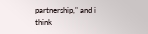partnership," and i think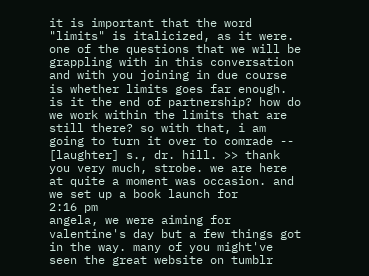it is important that the word "limits" is italicized, as it were. one of the questions that we will be grappling with in this conversation and with you joining in due course is whether limits goes far enough. is it the end of partnership? how do we work within the limits that are still there? so with that, i am going to turn it over to comrade -- [laughter] s., dr. hill. >> thank you very much, strobe. we are here at quite a moment was occasion. and we set up a book launch for
2:16 pm
angela, we were aiming for valentine's day but a few things got in the way. many of you might've seen the great website on tumblr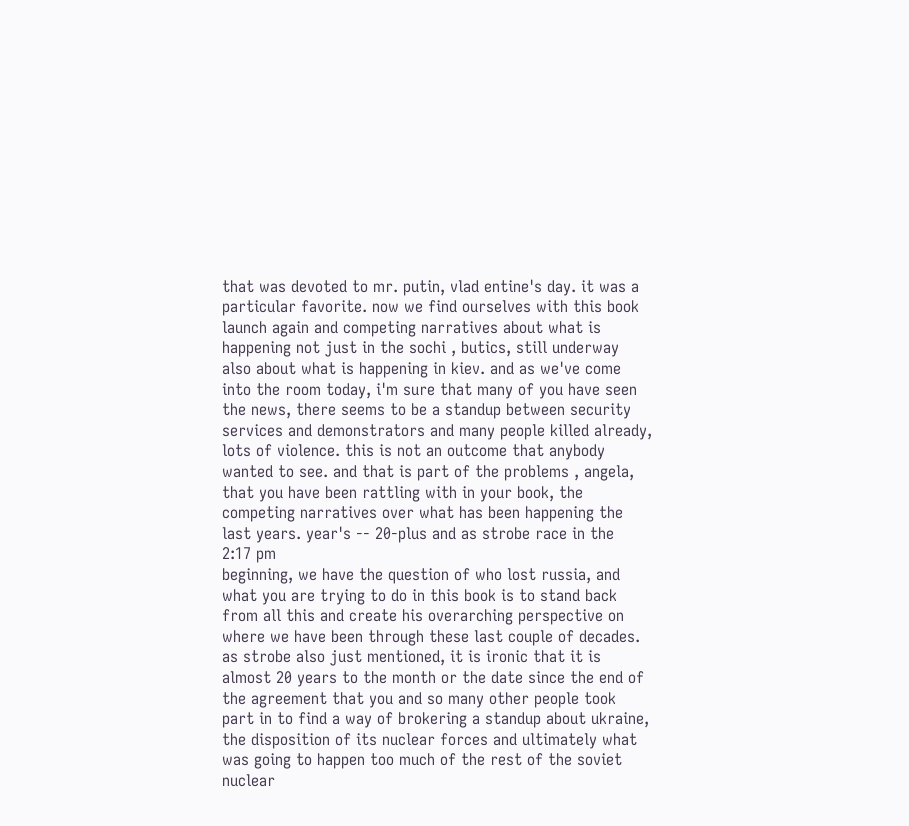that was devoted to mr. putin, vlad entine's day. it was a particular favorite. now we find ourselves with this book launch again and competing narratives about what is happening not just in the sochi , butics, still underway also about what is happening in kiev. and as we've come into the room today, i'm sure that many of you have seen the news, there seems to be a standup between security services and demonstrators and many people killed already, lots of violence. this is not an outcome that anybody wanted to see. and that is part of the problems , angela, that you have been rattling with in your book, the competing narratives over what has been happening the last years. year's -- 20-plus and as strobe race in the
2:17 pm
beginning, we have the question of who lost russia, and what you are trying to do in this book is to stand back from all this and create his overarching perspective on where we have been through these last couple of decades. as strobe also just mentioned, it is ironic that it is almost 20 years to the month or the date since the end of the agreement that you and so many other people took part in to find a way of brokering a standup about ukraine, the disposition of its nuclear forces and ultimately what was going to happen too much of the rest of the soviet nuclear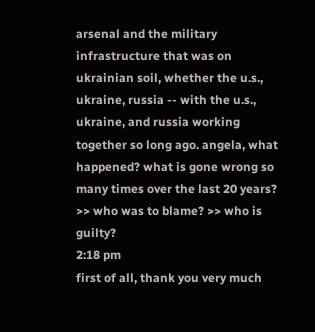arsenal and the military infrastructure that was on ukrainian soil, whether the u.s., ukraine, russia -- with the u.s., ukraine, and russia working together so long ago. angela, what happened? what is gone wrong so many times over the last 20 years? >> who was to blame? >> who is guilty?
2:18 pm
first of all, thank you very much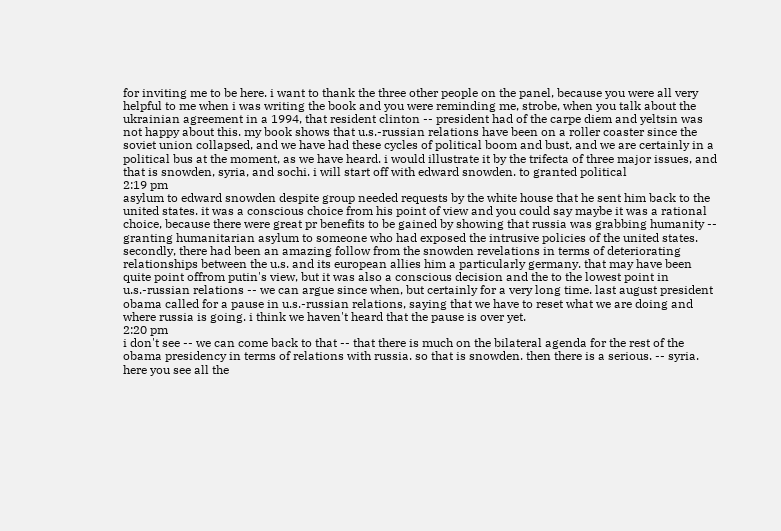for inviting me to be here. i want to thank the three other people on the panel, because you were all very helpful to me when i was writing the book and you were reminding me, strobe, when you talk about the ukrainian agreement in a 1994, that resident clinton -- president had of the carpe diem and yeltsin was not happy about this. my book shows that u.s.-russian relations have been on a roller coaster since the soviet union collapsed, and we have had these cycles of political boom and bust, and we are certainly in a political bus at the moment, as we have heard. i would illustrate it by the trifecta of three major issues, and that is snowden, syria, and sochi. i will start off with edward snowden. to granted political
2:19 pm
asylum to edward snowden despite group needed requests by the white house that he sent him back to the united states. it was a conscious choice from his point of view and you could say maybe it was a rational choice, because there were great pr benefits to be gained by showing that russia was grabbing humanity -- granting humanitarian asylum to someone who had exposed the intrusive policies of the united states. secondly, there had been an amazing follow from the snowden revelations in terms of deteriorating relationships between the u.s. and its european allies him a particularly germany. that may have been quite point offrom putin's view, but it was also a conscious decision and the to the lowest point in u.s.-russian relations -- we can argue since when, but certainly for a very long time. last august president obama called for a pause in u.s.-russian relations, saying that we have to reset what we are doing and where russia is going. i think we haven't heard that the pause is over yet.
2:20 pm
i don't see -- we can come back to that -- that there is much on the bilateral agenda for the rest of the obama presidency in terms of relations with russia. so that is snowden. then there is a serious. -- syria. here you see all the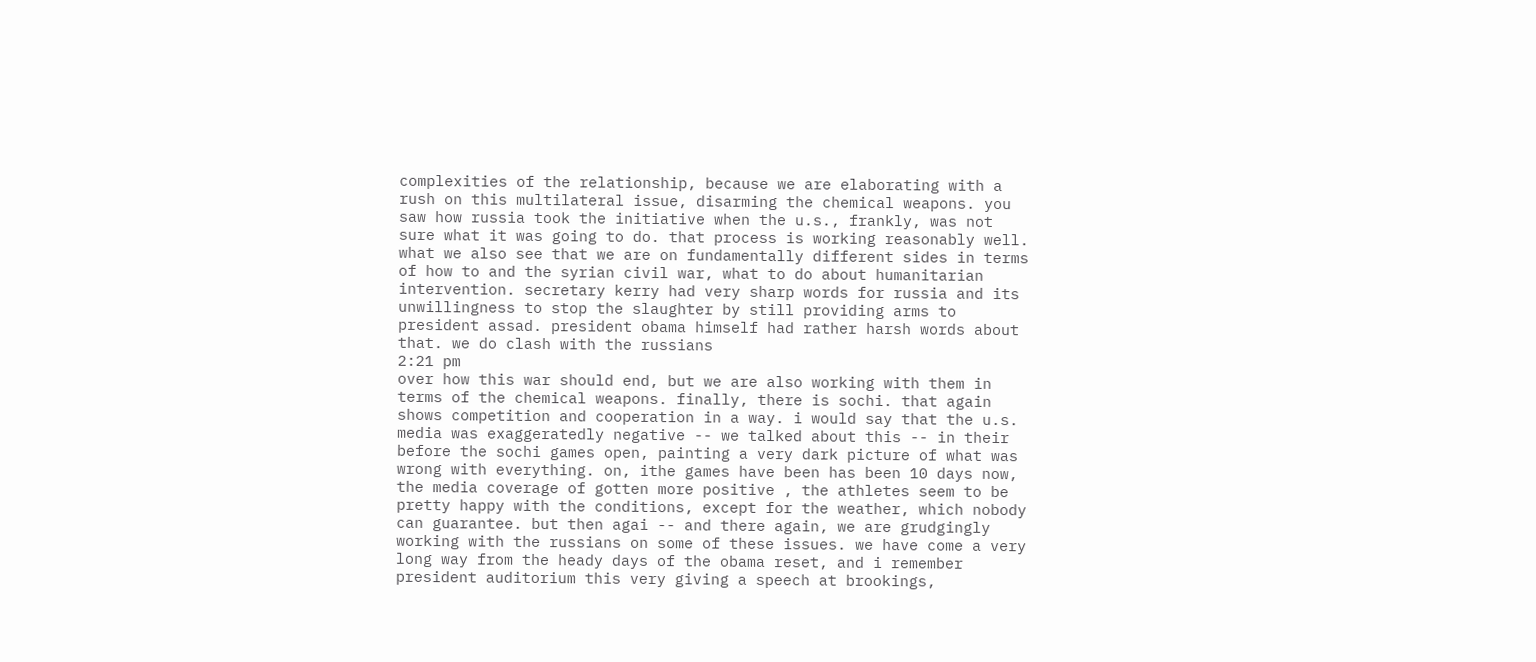complexities of the relationship, because we are elaborating with a rush on this multilateral issue, disarming the chemical weapons. you saw how russia took the initiative when the u.s., frankly, was not sure what it was going to do. that process is working reasonably well. what we also see that we are on fundamentally different sides in terms of how to and the syrian civil war, what to do about humanitarian intervention. secretary kerry had very sharp words for russia and its unwillingness to stop the slaughter by still providing arms to president assad. president obama himself had rather harsh words about that. we do clash with the russians
2:21 pm
over how this war should end, but we are also working with them in terms of the chemical weapons. finally, there is sochi. that again shows competition and cooperation in a way. i would say that the u.s. media was exaggeratedly negative -- we talked about this -- in their before the sochi games open, painting a very dark picture of what was wrong with everything. on, ithe games have been has been 10 days now, the media coverage of gotten more positive , the athletes seem to be pretty happy with the conditions, except for the weather, which nobody can guarantee. but then agai -- and there again, we are grudgingly working with the russians on some of these issues. we have come a very long way from the heady days of the obama reset, and i remember president auditorium this very giving a speech at brookings,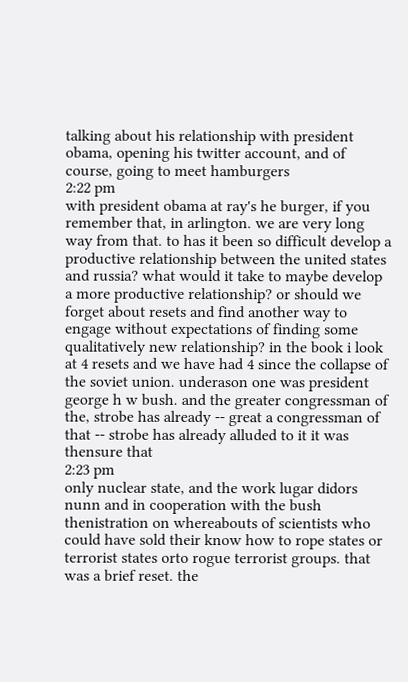talking about his relationship with president obama, opening his twitter account, and of course, going to meet hamburgers
2:22 pm
with president obama at ray's he burger, if you remember that, in arlington. we are very long way from that. to has it been so difficult develop a productive relationship between the united states and russia? what would it take to maybe develop a more productive relationship? or should we forget about resets and find another way to engage without expectations of finding some qualitatively new relationship? in the book i look at 4 resets and we have had 4 since the collapse of the soviet union. underason one was president george h w bush. and the greater congressman of the, strobe has already -- great a congressman of that -- strobe has already alluded to it it was thensure that
2:23 pm
only nuclear state, and the work lugar didors nunn and in cooperation with the bush thenistration on whereabouts of scientists who could have sold their know how to rope states or terrorist states orto rogue terrorist groups. that was a brief reset. the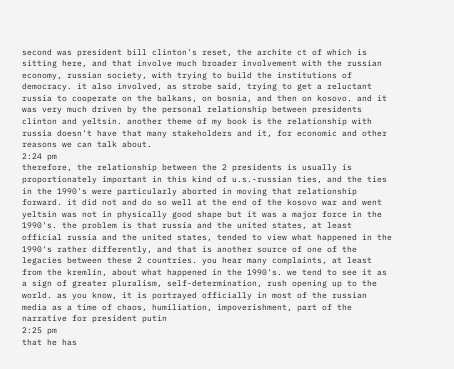second was president bill clinton's reset, the archite ct of which is sitting here, and that involve much broader involvement with the russian economy, russian society, with trying to build the institutions of democracy. it also involved, as strobe said, trying to get a reluctant russia to cooperate on the balkans, on bosnia, and then on kosovo. and it was very much driven by the personal relationship between presidents clinton and yeltsin. another theme of my book is the relationship with russia doesn't have that many stakeholders and it, for economic and other reasons we can talk about.
2:24 pm
therefore, the relationship between the 2 presidents is usually is proportionately important in this kind of u.s.-russian ties, and the ties in the 1990's were particularly aborted in moving that relationship forward. it did not and do so well at the end of the kosovo war and went yeltsin was not in physically good shape but it was a major force in the 1990's. the problem is that russia and the united states, at least official russia and the united states, tended to view what happened in the 1990's rather differently, and that is another source of one of the legacies between these 2 countries. you hear many complaints, at least from the kremlin, about what happened in the 1990's. we tend to see it as a sign of greater pluralism, self-determination, rush opening up to the world. as you know, it is portrayed officially in most of the russian media as a time of chaos, humiliation, impoverishment, part of the narrative for president putin
2:25 pm
that he has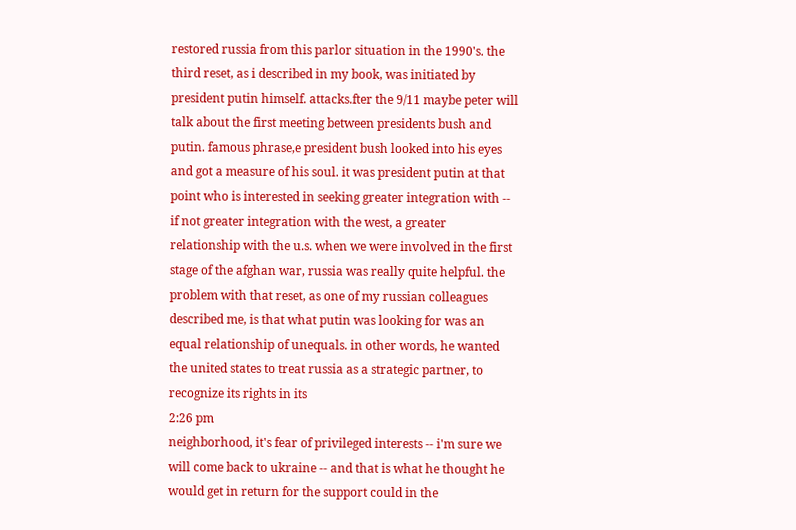restored russia from this parlor situation in the 1990's. the third reset, as i described in my book, was initiated by president putin himself. attacks.fter the 9/11 maybe peter will talk about the first meeting between presidents bush and putin. famous phrase,e president bush looked into his eyes and got a measure of his soul. it was president putin at that point who is interested in seeking greater integration with -- if not greater integration with the west, a greater relationship with the u.s. when we were involved in the first stage of the afghan war, russia was really quite helpful. the problem with that reset, as one of my russian colleagues described me, is that what putin was looking for was an equal relationship of unequals. in other words, he wanted the united states to treat russia as a strategic partner, to recognize its rights in its
2:26 pm
neighborhood, it's fear of privileged interests -- i'm sure we will come back to ukraine -- and that is what he thought he would get in return for the support could in the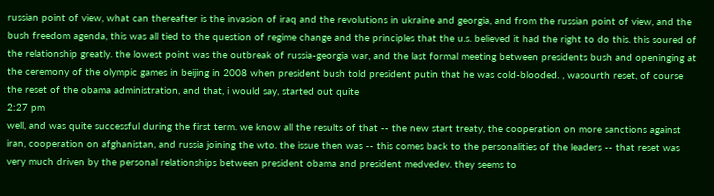russian point of view, what can thereafter is the invasion of iraq and the revolutions in ukraine and georgia, and from the russian point of view, and the bush freedom agenda, this was all tied to the question of regime change and the principles that the u.s. believed it had the right to do this. this soured of the relationship greatly. the lowest point was the outbreak of russia-georgia war, and the last formal meeting between presidents bush and openinging at the ceremony of the olympic games in beijing in 2008 when president bush told president putin that he was cold-blooded. , wasourth reset, of course the reset of the obama administration, and that, i would say, started out quite
2:27 pm
well, and was quite successful during the first term. we know all the results of that -- the new start treaty, the cooperation on more sanctions against iran, cooperation on afghanistan, and russia joining the wto. the issue then was -- this comes back to the personalities of the leaders -- that reset was very much driven by the personal relationships between president obama and president medvedev. they seems to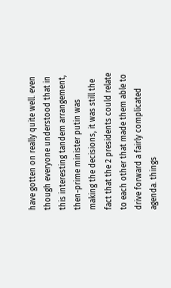have gotten on really quite well. even though everyone understood that in this interesting tandem arrangement, then-prime minister putin was making the decisions, it was still the fact that the 2 presidents could relate to each other that made them able to drive forward a fairly complicated agenda. things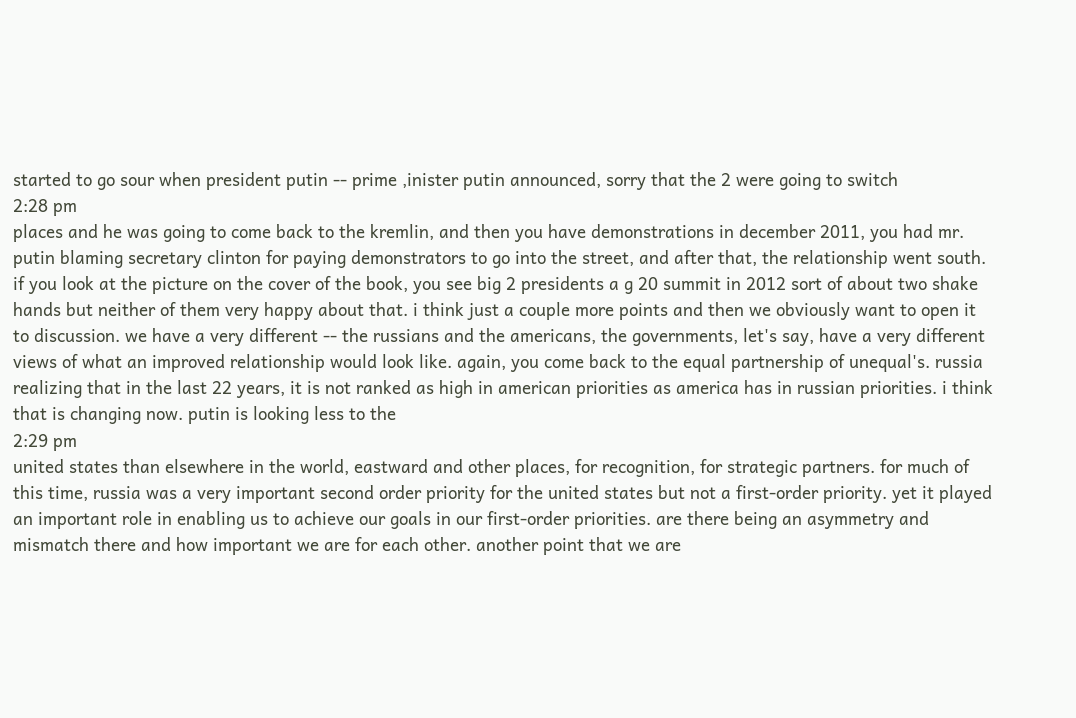started to go sour when president putin -- prime ,inister putin announced, sorry that the 2 were going to switch
2:28 pm
places and he was going to come back to the kremlin, and then you have demonstrations in december 2011, you had mr. putin blaming secretary clinton for paying demonstrators to go into the street, and after that, the relationship went south. if you look at the picture on the cover of the book, you see big 2 presidents a g 20 summit in 2012 sort of about two shake hands but neither of them very happy about that. i think just a couple more points and then we obviously want to open it to discussion. we have a very different -- the russians and the americans, the governments, let's say, have a very different views of what an improved relationship would look like. again, you come back to the equal partnership of unequal's. russia realizing that in the last 22 years, it is not ranked as high in american priorities as america has in russian priorities. i think that is changing now. putin is looking less to the
2:29 pm
united states than elsewhere in the world, eastward and other places, for recognition, for strategic partners. for much of this time, russia was a very important second order priority for the united states but not a first-order priority. yet it played an important role in enabling us to achieve our goals in our first-order priorities. are there being an asymmetry and mismatch there and how important we are for each other. another point that we are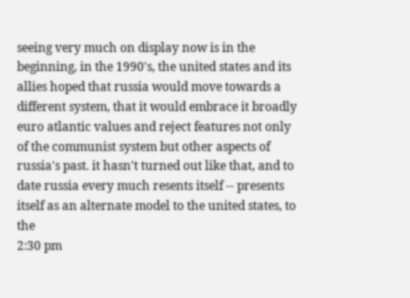seeing very much on display now is in the beginning, in the 1990's, the united states and its allies hoped that russia would move towards a different system, that it would embrace it broadly euro atlantic values and reject features not only of the communist system but other aspects of russia's past. it hasn't turned out like that, and to date russia every much resents itself -- presents itself as an alternate model to the united states, to the
2:30 pm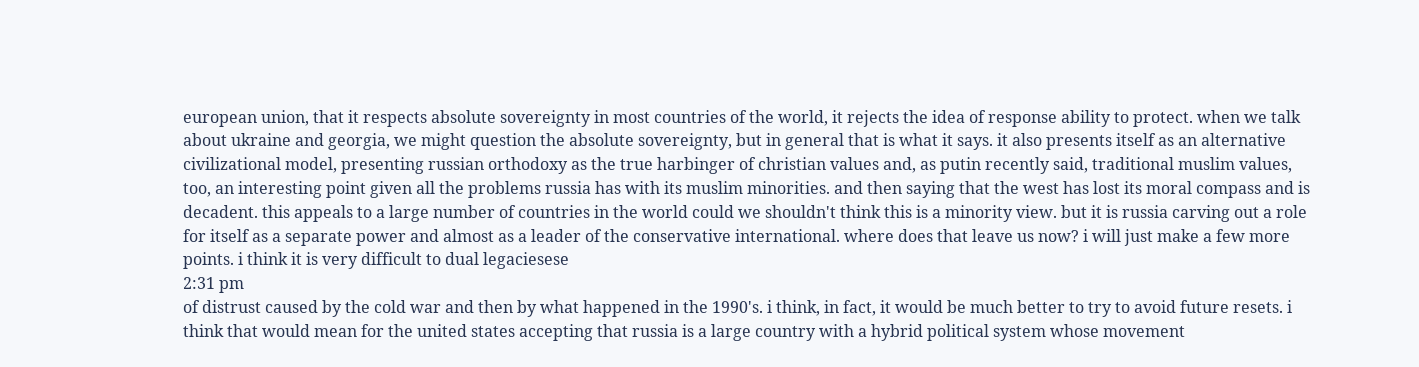european union, that it respects absolute sovereignty in most countries of the world, it rejects the idea of response ability to protect. when we talk about ukraine and georgia, we might question the absolute sovereignty, but in general that is what it says. it also presents itself as an alternative civilizational model, presenting russian orthodoxy as the true harbinger of christian values and, as putin recently said, traditional muslim values, too, an interesting point given all the problems russia has with its muslim minorities. and then saying that the west has lost its moral compass and is decadent. this appeals to a large number of countries in the world could we shouldn't think this is a minority view. but it is russia carving out a role for itself as a separate power and almost as a leader of the conservative international. where does that leave us now? i will just make a few more points. i think it is very difficult to dual legaciesese
2:31 pm
of distrust caused by the cold war and then by what happened in the 1990's. i think, in fact, it would be much better to try to avoid future resets. i think that would mean for the united states accepting that russia is a large country with a hybrid political system whose movement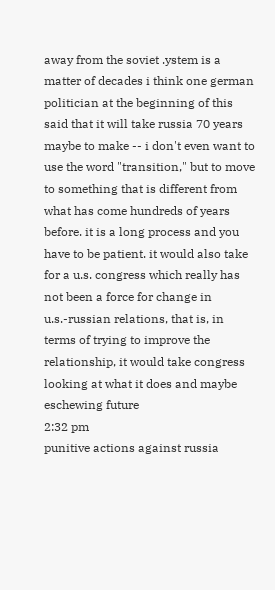away from the soviet .ystem is a matter of decades i think one german politician at the beginning of this said that it will take russia 70 years maybe to make -- i don't even want to use the word "transition," but to move to something that is different from what has come hundreds of years before. it is a long process and you have to be patient. it would also take for a u.s. congress which really has not been a force for change in u.s.-russian relations, that is, in terms of trying to improve the relationship, it would take congress looking at what it does and maybe eschewing future
2:32 pm
punitive actions against russia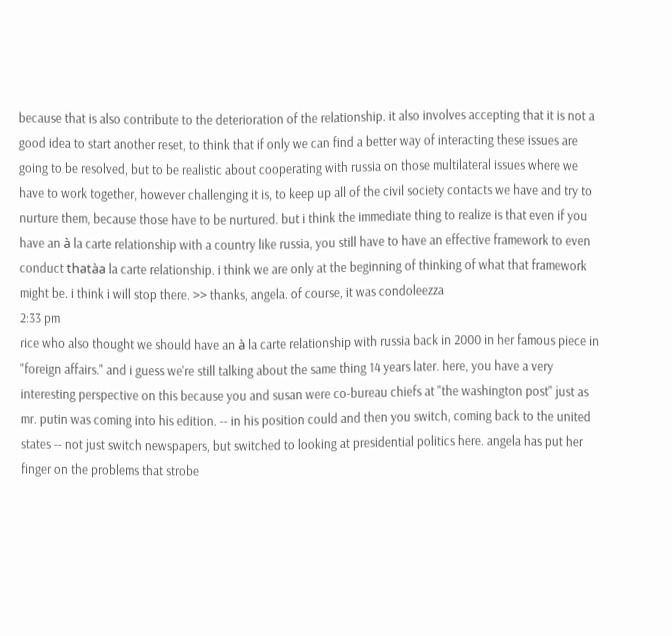because that is also contribute to the deterioration of the relationship. it also involves accepting that it is not a good idea to start another reset, to think that if only we can find a better way of interacting these issues are going to be resolved, but to be realistic about cooperating with russia on those multilateral issues where we have to work together, however challenging it is, to keep up all of the civil society contacts we have and try to nurture them, because those have to be nurtured. but i think the immediate thing to realize is that even if you have an à la carte relationship with a country like russia, you still have to have an effective framework to even conduct thatàa la carte relationship. i think we are only at the beginning of thinking of what that framework might be. i think i will stop there. >> thanks, angela. of course, it was condoleezza
2:33 pm
rice who also thought we should have an à la carte relationship with russia back in 2000 in her famous piece in "foreign affairs." and i guess we're still talking about the same thing 14 years later. here, you have a very interesting perspective on this because you and susan were co-bureau chiefs at "the washington post" just as mr. putin was coming into his edition. -- in his position could and then you switch, coming back to the united states -- not just switch newspapers, but switched to looking at presidential politics here. angela has put her finger on the problems that strobe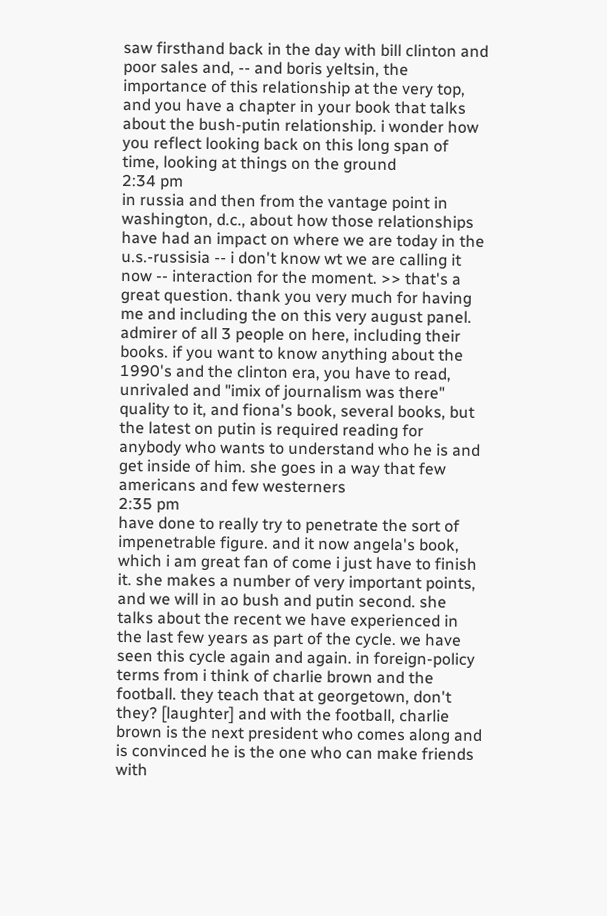saw firsthand back in the day with bill clinton and poor sales and, -- and boris yeltsin, the importance of this relationship at the very top, and you have a chapter in your book that talks about the bush-putin relationship. i wonder how you reflect looking back on this long span of time, looking at things on the ground
2:34 pm
in russia and then from the vantage point in washington, d.c., about how those relationships have had an impact on where we are today in the u.s.-russisia -- i don't know wt we are calling it now -- interaction for the moment. >> that's a great question. thank you very much for having me and including the on this very august panel. admirer of all 3 people on here, including their books. if you want to know anything about the 1990's and the clinton era, you have to read, unrivaled and "imix of journalism was there" quality to it, and fiona's book, several books, but the latest on putin is required reading for anybody who wants to understand who he is and get inside of him. she goes in a way that few americans and few westerners
2:35 pm
have done to really try to penetrate the sort of impenetrable figure. and it now angela's book, which i am great fan of come i just have to finish it. she makes a number of very important points, and we will in ao bush and putin second. she talks about the recent we have experienced in the last few years as part of the cycle. we have seen this cycle again and again. in foreign-policy terms from i think of charlie brown and the football. they teach that at georgetown, don't they? [laughter] and with the football, charlie brown is the next president who comes along and is convinced he is the one who can make friends with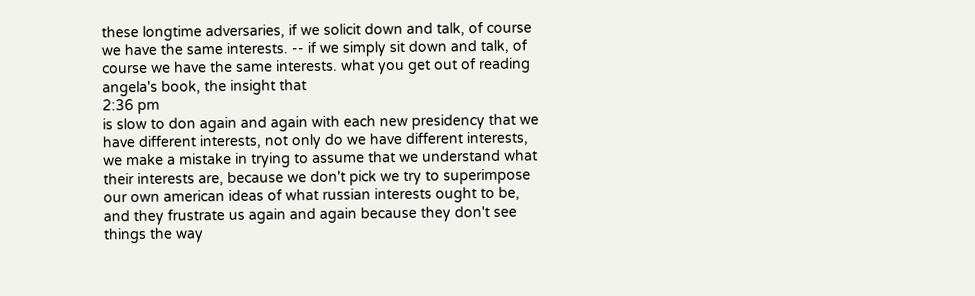these longtime adversaries, if we solicit down and talk, of course we have the same interests. -- if we simply sit down and talk, of course we have the same interests. what you get out of reading angela's book, the insight that
2:36 pm
is slow to don again and again with each new presidency that we have different interests, not only do we have different interests, we make a mistake in trying to assume that we understand what their interests are, because we don't pick we try to superimpose our own american ideas of what russian interests ought to be, and they frustrate us again and again because they don't see things the way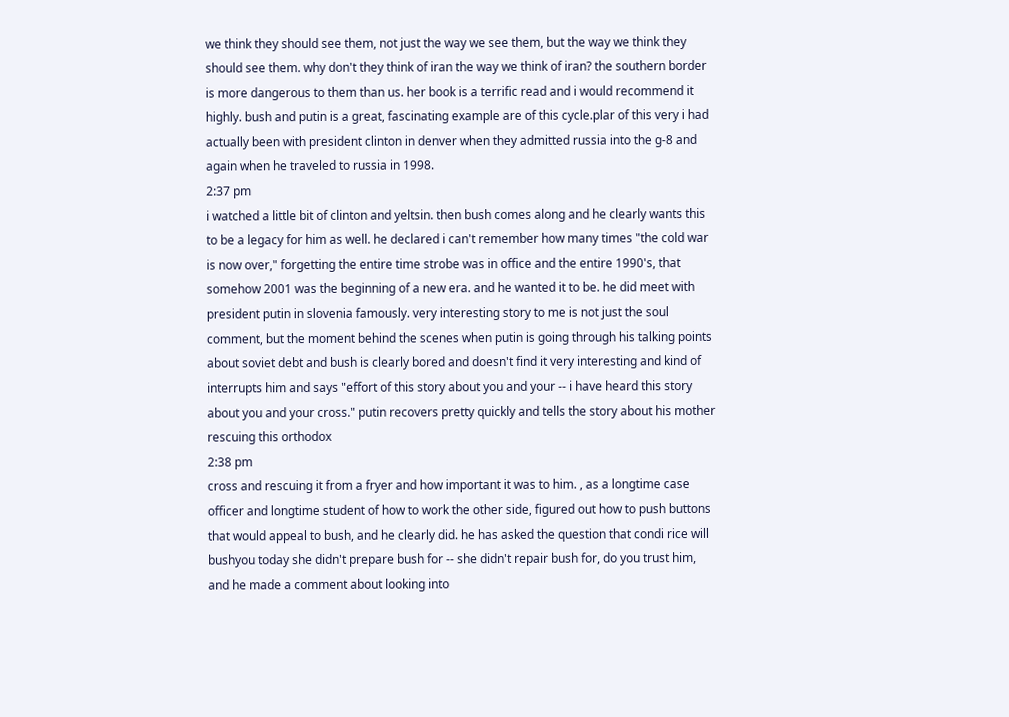we think they should see them, not just the way we see them, but the way we think they should see them. why don't they think of iran the way we think of iran? the southern border is more dangerous to them than us. her book is a terrific read and i would recommend it highly. bush and putin is a great, fascinating example are of this cycle.plar of this very i had actually been with president clinton in denver when they admitted russia into the g-8 and again when he traveled to russia in 1998.
2:37 pm
i watched a little bit of clinton and yeltsin. then bush comes along and he clearly wants this to be a legacy for him as well. he declared i can't remember how many times "the cold war is now over," forgetting the entire time strobe was in office and the entire 1990's, that somehow 2001 was the beginning of a new era. and he wanted it to be. he did meet with president putin in slovenia famously. very interesting story to me is not just the soul comment, but the moment behind the scenes when putin is going through his talking points about soviet debt and bush is clearly bored and doesn't find it very interesting and kind of interrupts him and says "effort of this story about you and your -- i have heard this story about you and your cross." putin recovers pretty quickly and tells the story about his mother rescuing this orthodox
2:38 pm
cross and rescuing it from a fryer and how important it was to him. , as a longtime case officer and longtime student of how to work the other side, figured out how to push buttons that would appeal to bush, and he clearly did. he has asked the question that condi rice will bushyou today she didn't prepare bush for -- she didn't repair bush for, do you trust him, and he made a comment about looking into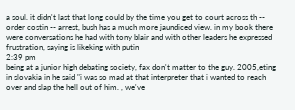a soul. it didn't last that long could by the time you get to court across th -- order costin -- arrest, bush has a much more jaundiced view. in my book there were conversations he had with tony blair and with other leaders he expressed frustration, saying is likeking with putin
2:39 pm
being at a junior high debating society, fax don't matter to the guy. 2005,eting in slovakia in he said "i was so mad at that interpreter that i wanted to reach over and slap the hell out of him. , we've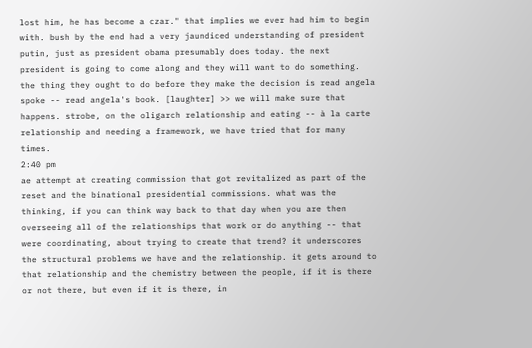lost him, he has become a czar." that implies we ever had him to begin with. bush by the end had a very jaundiced understanding of president putin, just as president obama presumably does today. the next president is going to come along and they will want to do something. the thing they ought to do before they make the decision is read angela spoke -- read angela's book. [laughter] >> we will make sure that happens. strobe, on the oligarch relationship and eating -- à la carte relationship and needing a framework, we have tried that for many times.
2:40 pm
ae attempt at creating commission that got revitalized as part of the reset and the binational presidential commissions. what was the thinking, if you can think way back to that day when you are then overseeing all of the relationships that work or do anything -- that were coordinating, about trying to create that trend? it underscores the structural problems we have and the relationship. it gets around to that relationship and the chemistry between the people, if it is there or not there, but even if it is there, in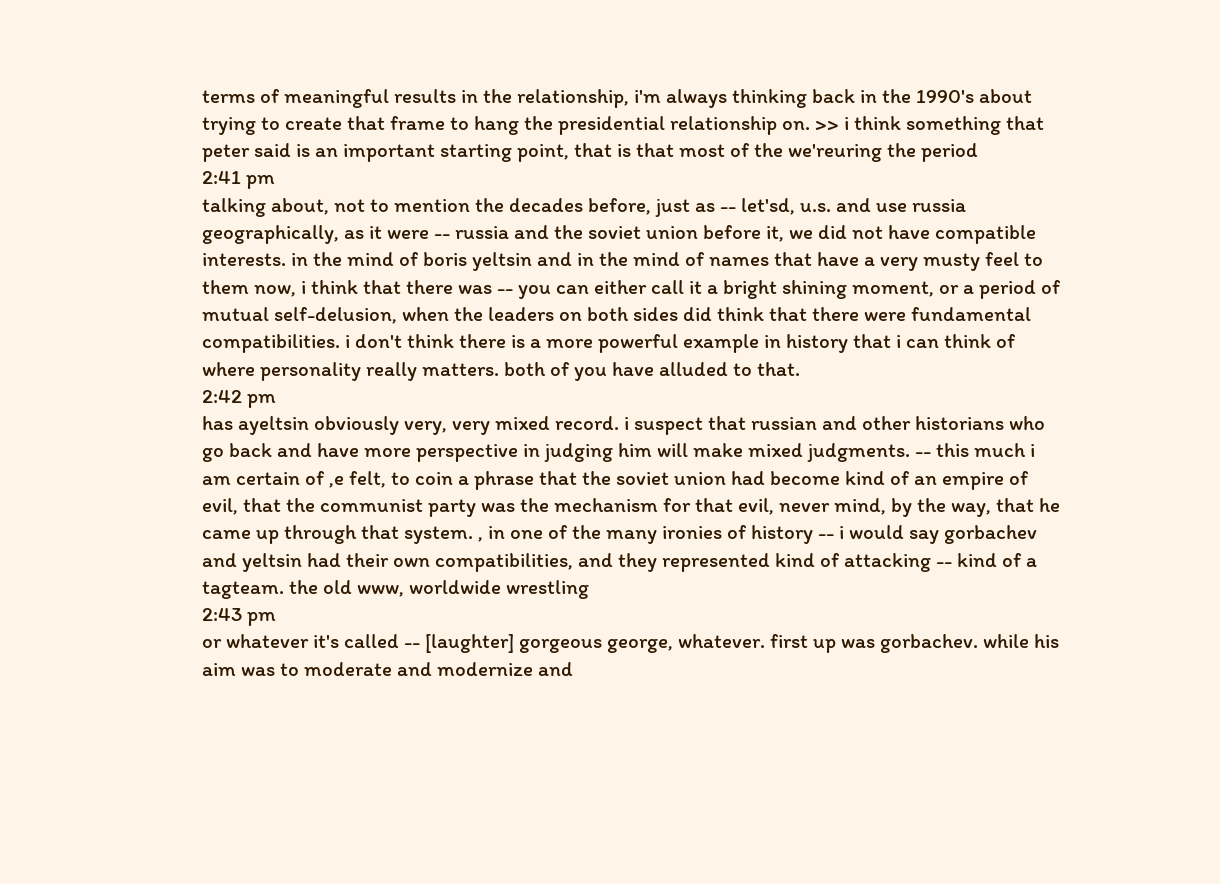terms of meaningful results in the relationship, i'm always thinking back in the 1990's about trying to create that frame to hang the presidential relationship on. >> i think something that peter said is an important starting point, that is that most of the we'reuring the period
2:41 pm
talking about, not to mention the decades before, just as -- let'sd, u.s. and use russia geographically, as it were -- russia and the soviet union before it, we did not have compatible interests. in the mind of boris yeltsin and in the mind of names that have a very musty feel to them now, i think that there was -- you can either call it a bright shining moment, or a period of mutual self-delusion, when the leaders on both sides did think that there were fundamental compatibilities. i don't think there is a more powerful example in history that i can think of where personality really matters. both of you have alluded to that.
2:42 pm
has ayeltsin obviously very, very mixed record. i suspect that russian and other historians who go back and have more perspective in judging him will make mixed judgments. -- this much i am certain of ,e felt, to coin a phrase that the soviet union had become kind of an empire of evil, that the communist party was the mechanism for that evil, never mind, by the way, that he came up through that system. , in one of the many ironies of history -- i would say gorbachev and yeltsin had their own compatibilities, and they represented kind of attacking -- kind of a tagteam. the old www, worldwide wrestling
2:43 pm
or whatever it's called -- [laughter] gorgeous george, whatever. first up was gorbachev. while his aim was to moderate and modernize and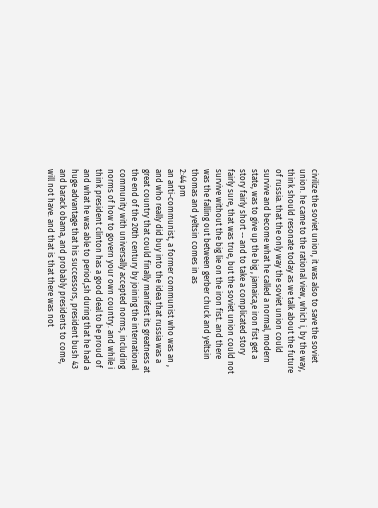civilize the soviet union, it was also to save the soviet union. he came to the rational view, which i, by the way, think should resonate today as we talk about the future of russia. that the only way the soviet union could survive and become what he called a normal, modern state, was to give up the big , jamaica,e iron fist get a story fairly short -- and to take a complicated story fairly sure, that was true, but the soviet union could not survive without the big lie on the iron fist. and there was the falling out between gerber chuck and yeltsin thomas and yeltsin comes in as
2:44 pm
an anti-communist, a former communist who was an , and who really did buy into the idea that russia was a great country that could finally manifest its greatness at the end of the 20th century by joining the international community with universally accepted norms, including norms of how to govern your own country. and while i think president clinton has a good deal to be proud of and what he was able to period,sh during that he had a huge advantage that his successors, president bush 43 and barack obama, and probably presidents to come, will not have. and that is that there was not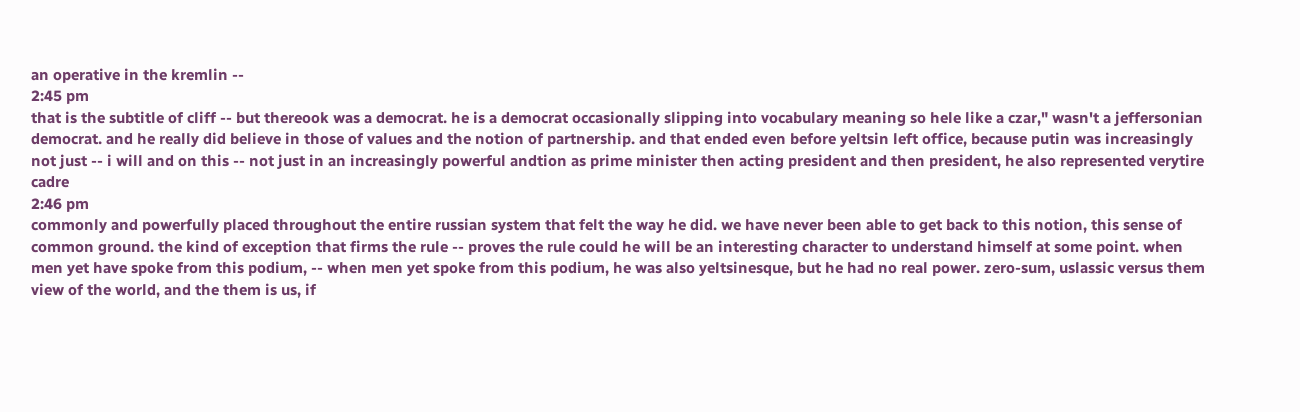an operative in the kremlin --
2:45 pm
that is the subtitle of cliff -- but thereook was a democrat. he is a democrat occasionally slipping into vocabulary meaning so hele like a czar," wasn't a jeffersonian democrat. and he really did believe in those of values and the notion of partnership. and that ended even before yeltsin left office, because putin was increasingly not just -- i will and on this -- not just in an increasingly powerful andtion as prime minister then acting president and then president, he also represented verytire cadre
2:46 pm
commonly and powerfully placed throughout the entire russian system that felt the way he did. we have never been able to get back to this notion, this sense of common ground. the kind of exception that firms the rule -- proves the rule could he will be an interesting character to understand himself at some point. when men yet have spoke from this podium, -- when men yet spoke from this podium, he was also yeltsinesque, but he had no real power. zero-sum, uslassic versus them view of the world, and the them is us, if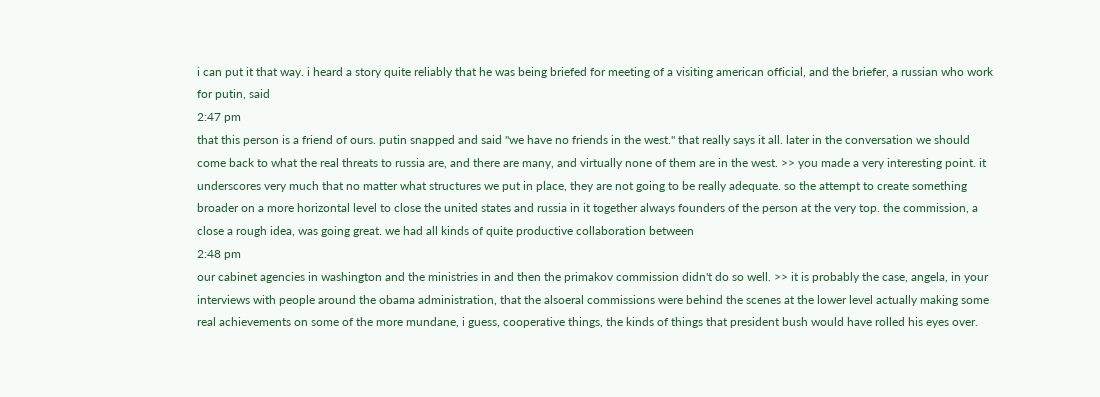i can put it that way. i heard a story quite reliably that he was being briefed for meeting of a visiting american official, and the briefer, a russian who work for putin, said
2:47 pm
that this person is a friend of ours. putin snapped and said "we have no friends in the west." that really says it all. later in the conversation we should come back to what the real threats to russia are, and there are many, and virtually none of them are in the west. >> you made a very interesting point. it underscores very much that no matter what structures we put in place, they are not going to be really adequate. so the attempt to create something broader on a more horizontal level to close the united states and russia in it together always founders of the person at the very top. the commission, a close a rough idea, was going great. we had all kinds of quite productive collaboration between
2:48 pm
our cabinet agencies in washington and the ministries in and then the primakov commission didn't do so well. >> it is probably the case, angela, in your interviews with people around the obama administration, that the alsoeral commissions were behind the scenes at the lower level actually making some real achievements on some of the more mundane, i guess, cooperative things, the kinds of things that president bush would have rolled his eyes over.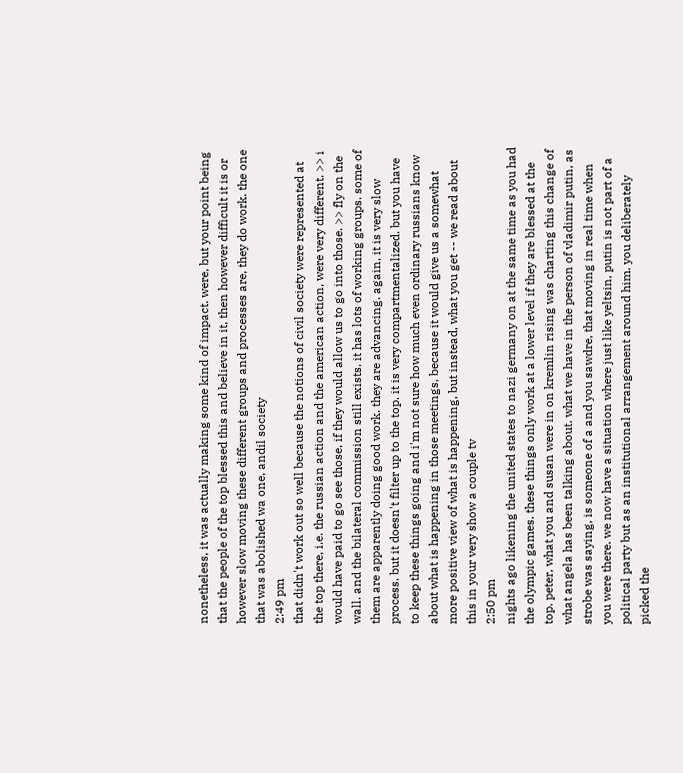nonetheless, it was actually making some kind of impact. were, but your point being that the people of the top blessed this and believe in it, then however difficult it is or however slow moving these different groups and processes are, they do work. the one that was abolished wa one, andil society
2:49 pm
that didn't work out so well because the notions of civil society were represented at the top there, i.e. the russian action and the american action, were very different. >> i would have paid to go see those, if they would allow us to go into those. >> fly on the wall. and the bilateral commission still exists. it has lots of working groups. some of them are apparently doing good work. they are advancing. again, it is very slow process. but it doesn't filter up to the top. it is very compartmentalized. but you have to keep these things going and i'm not sure how much even ordinary russians know about what is happening in those meetings, because it would give us a somewhat more positive view of what is happening, but instead, what you get -- we read about this in your very show a couple tv
2:50 pm
nights ago likening the united states to nazi germany on at the same time as you had the olympic games. these things only work at a lower level if they are blessed at the top. peter, what you and susan were in on kremlin rising was charting this change of what angela has been talking about. what we have in the person of vladimir putin, as strobe was saying, is someone of a and you sawdre, that moving in real time when you were there. we now have a situation where just like yeltsin, putin is not part of a political party but as an institutional arrangement around him. you deliberately picked the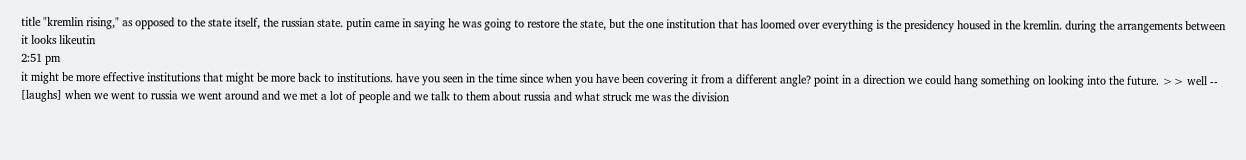title "kremlin rising," as opposed to the state itself, the russian state. putin came in saying he was going to restore the state, but the one institution that has loomed over everything is the presidency housed in the kremlin. during the arrangements between it looks likeutin
2:51 pm
it might be more effective institutions that might be more back to institutions. have you seen in the time since when you have been covering it from a different angle? point in a direction we could hang something on looking into the future. >> well -- [laughs] when we went to russia we went around and we met a lot of people and we talk to them about russia and what struck me was the division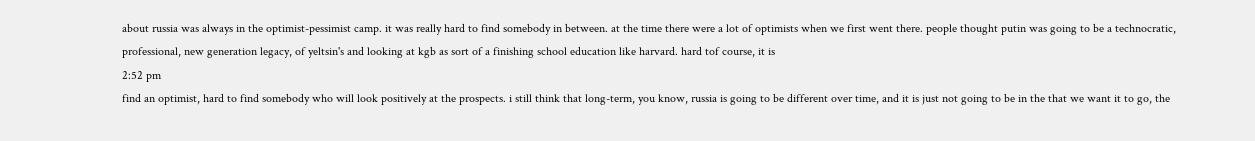about russia was always in the optimist-pessimist camp. it was really hard to find somebody in between. at the time there were a lot of optimists when we first went there. people thought putin was going to be a technocratic, professional, new generation legacy, of yeltsin's and looking at kgb as sort of a finishing school education like harvard. hard tof course, it is
2:52 pm
find an optimist, hard to find somebody who will look positively at the prospects. i still think that long-term, you know, russia is going to be different over time, and it is just not going to be in the that we want it to go, the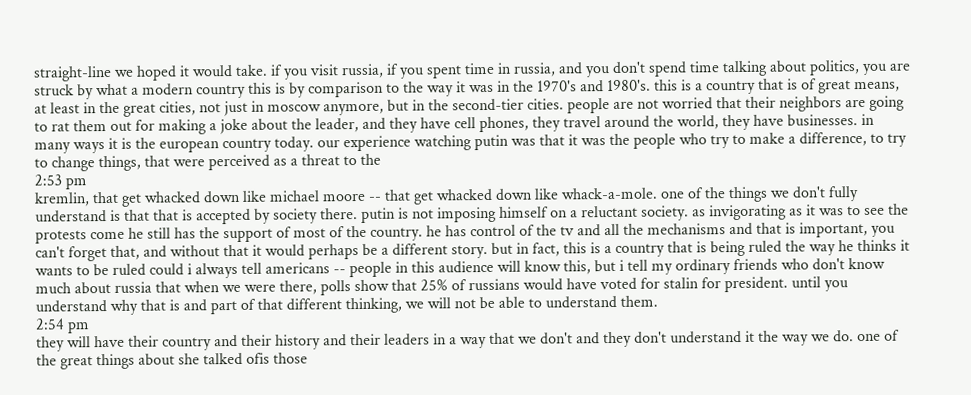straight-line we hoped it would take. if you visit russia, if you spent time in russia, and you don't spend time talking about politics, you are struck by what a modern country this is by comparison to the way it was in the 1970's and 1980's. this is a country that is of great means, at least in the great cities, not just in moscow anymore, but in the second-tier cities. people are not worried that their neighbors are going to rat them out for making a joke about the leader, and they have cell phones, they travel around the world, they have businesses. in many ways it is the european country today. our experience watching putin was that it was the people who try to make a difference, to try to change things, that were perceived as a threat to the
2:53 pm
kremlin, that get whacked down like michael moore -- that get whacked down like whack-a-mole. one of the things we don't fully understand is that that is accepted by society there. putin is not imposing himself on a reluctant society. as invigorating as it was to see the protests come he still has the support of most of the country. he has control of the tv and all the mechanisms and that is important, you can't forget that, and without that it would perhaps be a different story. but in fact, this is a country that is being ruled the way he thinks it wants to be ruled could i always tell americans -- people in this audience will know this, but i tell my ordinary friends who don't know much about russia that when we were there, polls show that 25% of russians would have voted for stalin for president. until you understand why that is and part of that different thinking, we will not be able to understand them.
2:54 pm
they will have their country and their history and their leaders in a way that we don't and they don't understand it the way we do. one of the great things about she talked ofis those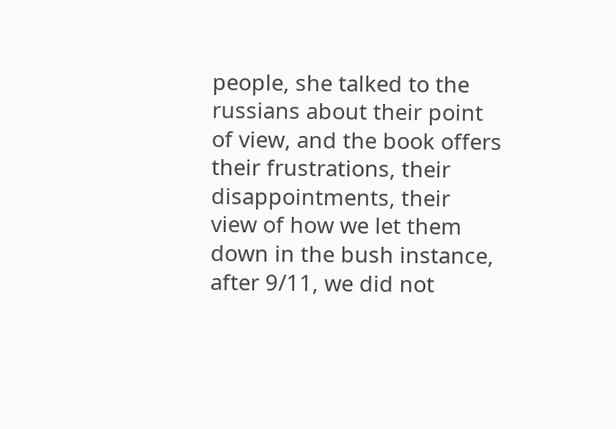people, she talked to the russians about their point of view, and the book offers their frustrations, their disappointments, their view of how we let them down in the bush instance, after 9/11, we did not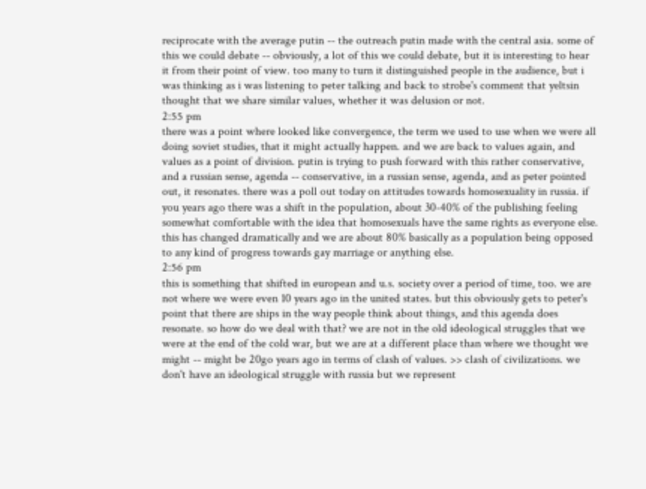reciprocate with the average putin -- the outreach putin made with the central asia. some of this we could debate -- obviously, a lot of this we could debate, but it is interesting to hear it from their point of view. too many to turn it distinguished people in the audience, but i was thinking as i was listening to peter talking and back to strobe's comment that yeltsin thought that we share similar values, whether it was delusion or not.
2:55 pm
there was a point where looked like convergence, the term we used to use when we were all doing soviet studies, that it might actually happen. and we are back to values again, and values as a point of division. putin is trying to push forward with this rather conservative, and a russian sense, agenda -- conservative, in a russian sense, agenda, and as peter pointed out, it resonates. there was a poll out today on attitudes towards homosexuality in russia. if you years ago there was a shift in the population, about 30-40% of the publishing feeling somewhat comfortable with the idea that homosexuals have the same rights as everyone else. this has changed dramatically and we are about 80% basically as a population being opposed to any kind of progress towards gay marriage or anything else.
2:56 pm
this is something that shifted in european and u.s. society over a period of time, too. we are not where we were even 10 years ago in the united states. but this obviously gets to peter's point that there are ships in the way people think about things, and this agenda does resonate. so how do we deal with that? we are not in the old ideological struggles that we were at the end of the cold war, but we are at a different place than where we thought we might -- might be 20go years ago in terms of clash of values. >> clash of civilizations. we don't have an ideological struggle with russia but we represent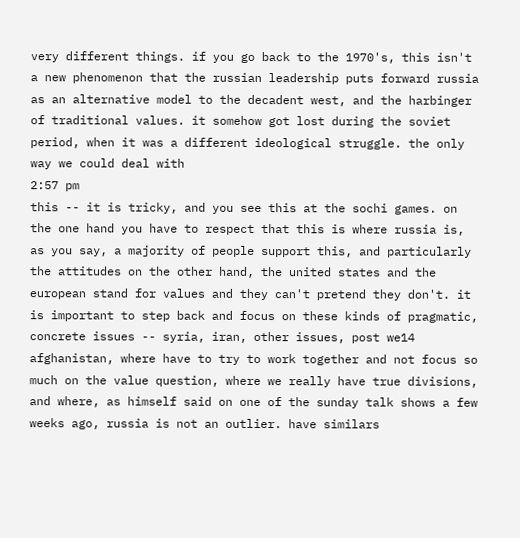very different things. if you go back to the 1970's, this isn't a new phenomenon that the russian leadership puts forward russia as an alternative model to the decadent west, and the harbinger of traditional values. it somehow got lost during the soviet period, when it was a different ideological struggle. the only way we could deal with
2:57 pm
this -- it is tricky, and you see this at the sochi games. on the one hand you have to respect that this is where russia is, as you say, a majority of people support this, and particularly the attitudes on the other hand, the united states and the european stand for values and they can't pretend they don't. it is important to step back and focus on these kinds of pragmatic, concrete issues -- syria, iran, other issues, post we14 afghanistan, where have to try to work together and not focus so much on the value question, where we really have true divisions, and where, as himself said on one of the sunday talk shows a few weeks ago, russia is not an outlier. have similars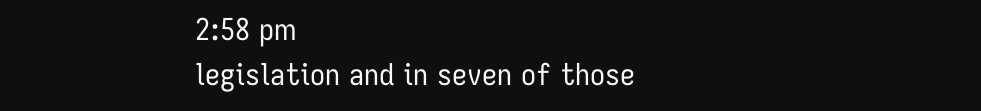2:58 pm
legislation and in seven of those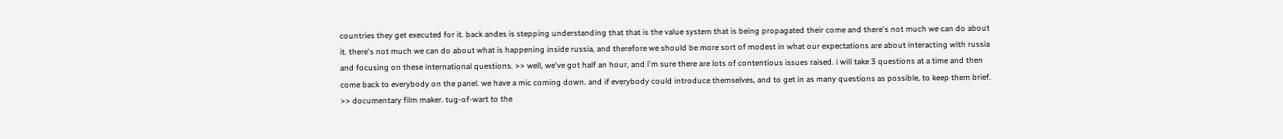countries they get executed for it. back andes is stepping understanding that that is the value system that is being propagated their come and there's not much we can do about it. there's not much we can do about what is happening inside russia, and therefore we should be more sort of modest in what our expectations are about interacting with russia and focusing on these international questions. >> well, we've got half an hour, and i'm sure there are lots of contentious issues raised. i will take 3 questions at a time and then come back to everybody on the panel. we have a mic coming down. and if everybody could introduce themselves, and to get in as many questions as possible, to keep them brief. >> documentary film maker. tug-of-wart to the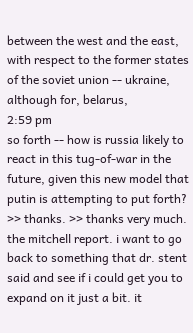between the west and the east, with respect to the former states of the soviet union -- ukraine, although for, belarus,
2:59 pm
so forth -- how is russia likely to react in this tug-of-war in the future, given this new model that putin is attempting to put forth? >> thanks. >> thanks very much. the mitchell report. i want to go back to something that dr. stent said and see if i could get you to expand on it just a bit. it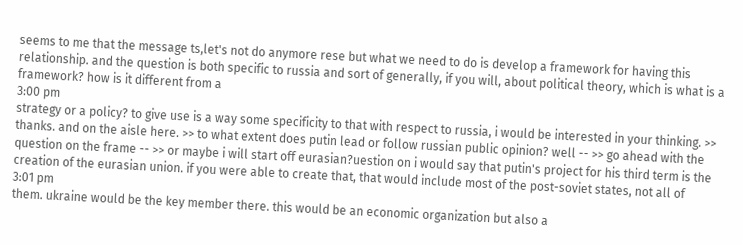seems to me that the message ts,let's not do anymore rese but what we need to do is develop a framework for having this relationship. and the question is both specific to russia and sort of generally, if you will, about political theory, which is what is a framework? how is it different from a
3:00 pm
strategy or a policy? to give use is a way some specificity to that with respect to russia, i would be interested in your thinking. >> thanks. and on the aisle here. >> to what extent does putin lead or follow russian public opinion? well -- >> go ahead with the question on the frame -- >> or maybe i will start off eurasian?uestion on i would say that putin's project for his third term is the creation of the eurasian union. if you were able to create that, that would include most of the post-soviet states, not all of
3:01 pm
them. ukraine would be the key member there. this would be an economic organization but also a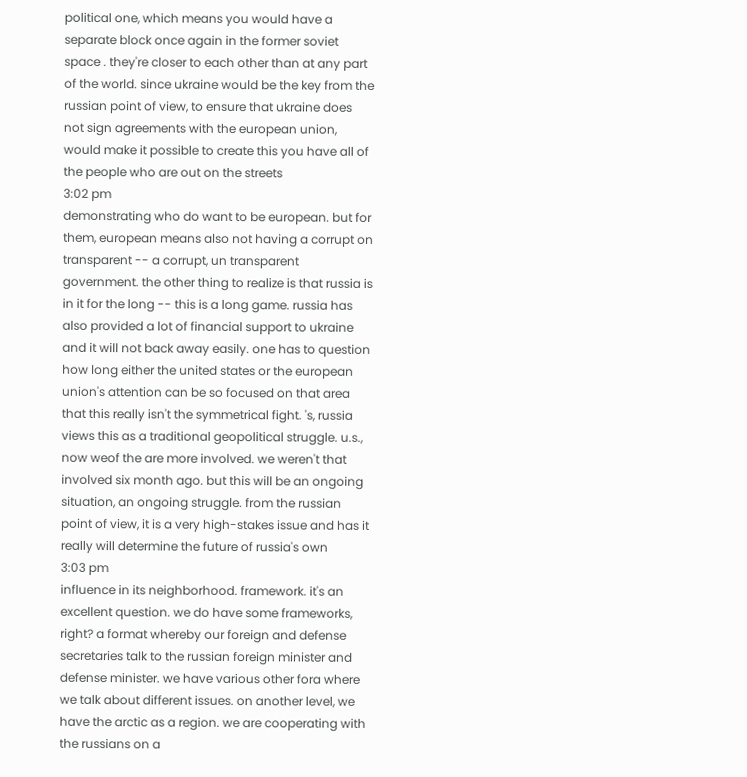political one, which means you would have a separate block once again in the former soviet space . they're closer to each other than at any part of the world. since ukraine would be the key from the russian point of view, to ensure that ukraine does not sign agreements with the european union, would make it possible to create this you have all of the people who are out on the streets
3:02 pm
demonstrating who do want to be european. but for them, european means also not having a corrupt on transparent -- a corrupt, un transparent government. the other thing to realize is that russia is in it for the long -- this is a long game. russia has also provided a lot of financial support to ukraine and it will not back away easily. one has to question how long either the united states or the european union's attention can be so focused on that area that this really isn't the symmetrical fight. 's, russia views this as a traditional geopolitical struggle. u.s., now weof the are more involved. we weren't that involved six month ago. but this will be an ongoing situation, an ongoing struggle. from the russian point of view, it is a very high-stakes issue and has it really will determine the future of russia's own
3:03 pm
influence in its neighborhood. framework. it's an excellent question. we do have some frameworks, right? a format whereby our foreign and defense secretaries talk to the russian foreign minister and defense minister. we have various other fora where we talk about different issues. on another level, we have the arctic as a region. we are cooperating with the russians on a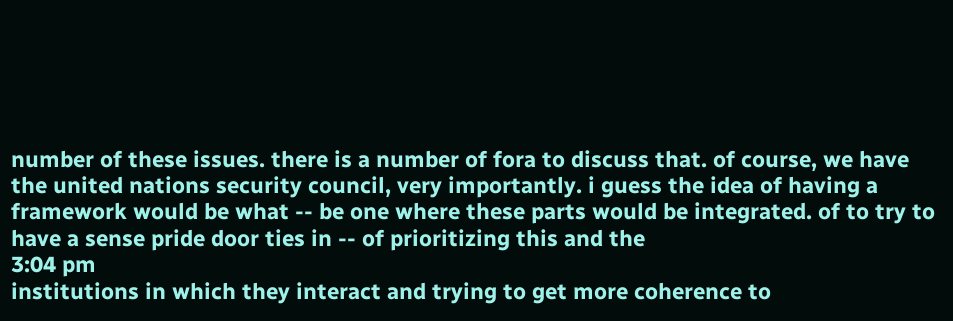number of these issues. there is a number of fora to discuss that. of course, we have the united nations security council, very importantly. i guess the idea of having a framework would be what -- be one where these parts would be integrated. of to try to have a sense pride door ties in -- of prioritizing this and the
3:04 pm
institutions in which they interact and trying to get more coherence to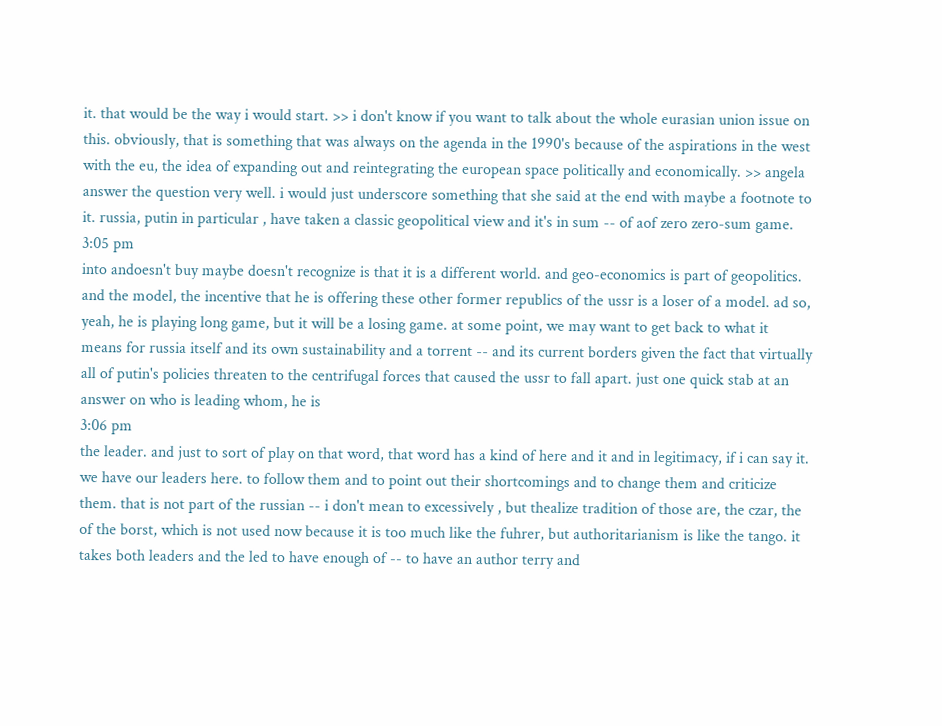it. that would be the way i would start. >> i don't know if you want to talk about the whole eurasian union issue on this. obviously, that is something that was always on the agenda in the 1990's because of the aspirations in the west with the eu, the idea of expanding out and reintegrating the european space politically and economically. >> angela answer the question very well. i would just underscore something that she said at the end with maybe a footnote to it. russia, putin in particular , have taken a classic geopolitical view and it's in sum -- of aof zero zero-sum game.
3:05 pm
into andoesn't buy maybe doesn't recognize is that it is a different world. and geo-economics is part of geopolitics. and the model, the incentive that he is offering these other former republics of the ussr is a loser of a model. ad so, yeah, he is playing long game, but it will be a losing game. at some point, we may want to get back to what it means for russia itself and its own sustainability and a torrent -- and its current borders given the fact that virtually all of putin's policies threaten to the centrifugal forces that caused the ussr to fall apart. just one quick stab at an answer on who is leading whom, he is
3:06 pm
the leader. and just to sort of play on that word, that word has a kind of here and it and in legitimacy, if i can say it. we have our leaders here. to follow them and to point out their shortcomings and to change them and criticize them. that is not part of the russian -- i don't mean to excessively , but thealize tradition of those are, the czar, the of the borst, which is not used now because it is too much like the fuhrer, but authoritarianism is like the tango. it takes both leaders and the led to have enough of -- to have an author terry and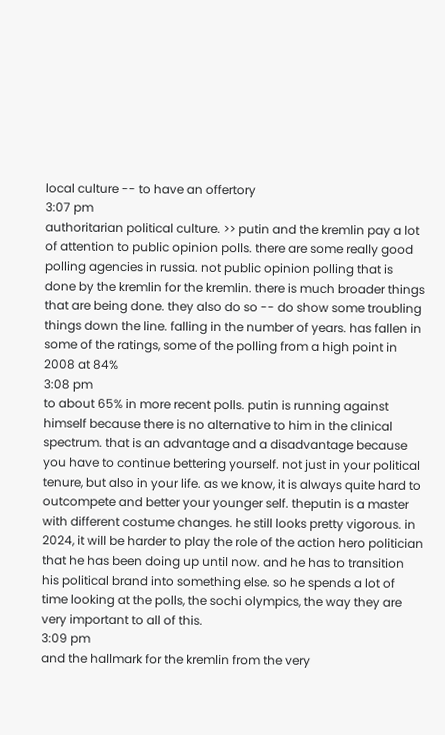local culture -- to have an offertory
3:07 pm
authoritarian political culture. >> putin and the kremlin pay a lot of attention to public opinion polls. there are some really good polling agencies in russia. not public opinion polling that is done by the kremlin for the kremlin. there is much broader things that are being done. they also do so -- do show some troubling things down the line. falling in the number of years. has fallen in some of the ratings, some of the polling from a high point in 2008 at 84%
3:08 pm
to about 65% in more recent polls. putin is running against himself because there is no alternative to him in the clinical spectrum. that is an advantage and a disadvantage because you have to continue bettering yourself. not just in your political tenure, but also in your life. as we know, it is always quite hard to outcompete and better your younger self. theputin is a master with different costume changes. he still looks pretty vigorous. in 2024, it will be harder to play the role of the action hero politician that he has been doing up until now. and he has to transition his political brand into something else. so he spends a lot of time looking at the polls, the sochi olympics, the way they are very important to all of this.
3:09 pm
and the hallmark for the kremlin from the very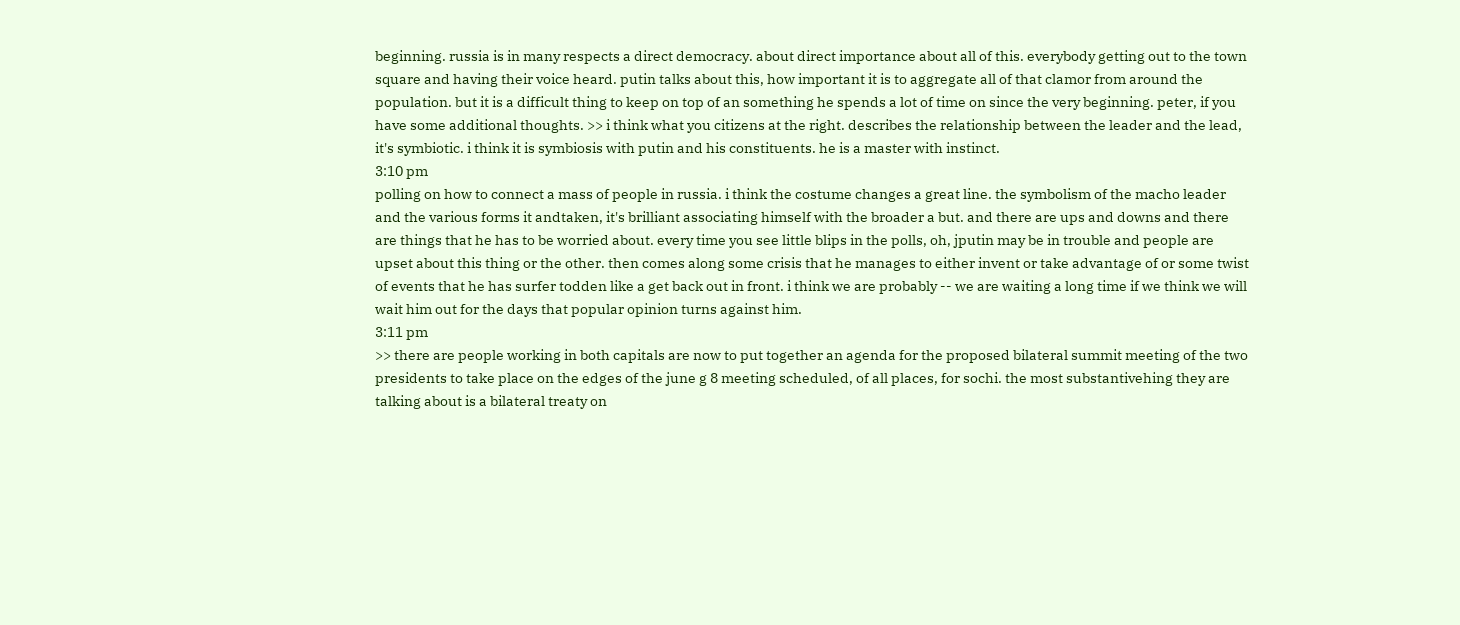beginning. russia is in many respects a direct democracy. about direct importance about all of this. everybody getting out to the town square and having their voice heard. putin talks about this, how important it is to aggregate all of that clamor from around the population. but it is a difficult thing to keep on top of an something he spends a lot of time on since the very beginning. peter, if you have some additional thoughts. >> i think what you citizens at the right. describes the relationship between the leader and the lead, it's symbiotic. i think it is symbiosis with putin and his constituents. he is a master with instinct.
3:10 pm
polling on how to connect a mass of people in russia. i think the costume changes a great line. the symbolism of the macho leader and the various forms it andtaken, it's brilliant associating himself with the broader a but. and there are ups and downs and there are things that he has to be worried about. every time you see little blips in the polls, oh, jputin may be in trouble and people are upset about this thing or the other. then comes along some crisis that he manages to either invent or take advantage of or some twist of events that he has surfer todden like a get back out in front. i think we are probably -- we are waiting a long time if we think we will wait him out for the days that popular opinion turns against him.
3:11 pm
>> there are people working in both capitals are now to put together an agenda for the proposed bilateral summit meeting of the two presidents to take place on the edges of the june g 8 meeting scheduled, of all places, for sochi. the most substantivehing they are talking about is a bilateral treaty on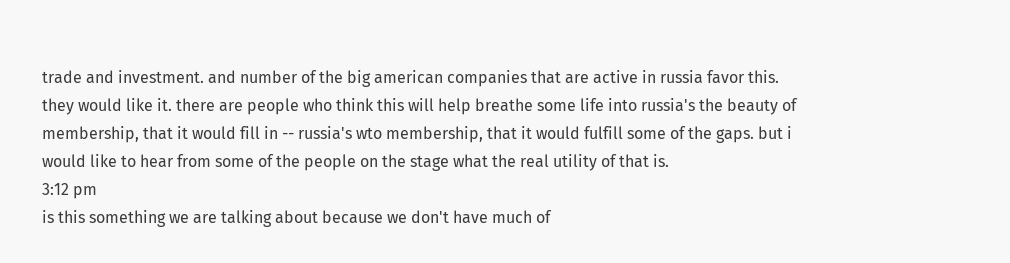trade and investment. and number of the big american companies that are active in russia favor this. they would like it. there are people who think this will help breathe some life into russia's the beauty of membership, that it would fill in -- russia's wto membership, that it would fulfill some of the gaps. but i would like to hear from some of the people on the stage what the real utility of that is.
3:12 pm
is this something we are talking about because we don't have much of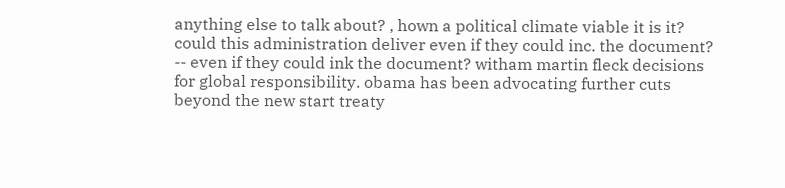anything else to talk about? , hown a political climate viable it is it? could this administration deliver even if they could inc. the document? -- even if they could ink the document? witham martin fleck decisions for global responsibility. obama has been advocating further cuts beyond the new start treaty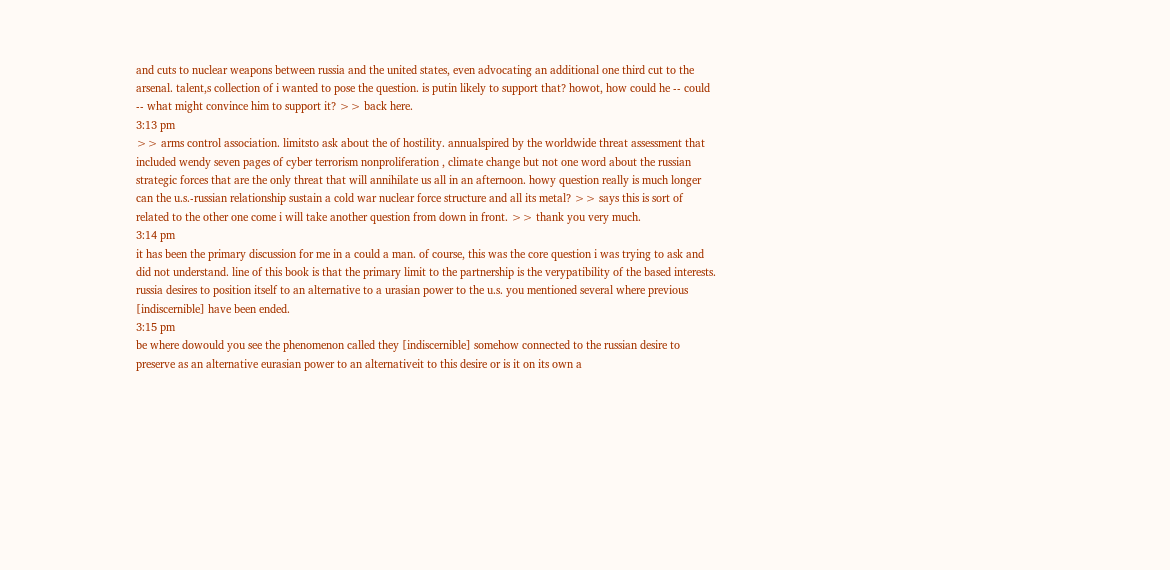and cuts to nuclear weapons between russia and the united states, even advocating an additional one third cut to the arsenal. talent,s collection of i wanted to pose the question. is putin likely to support that? howot, how could he -- could -- what might convince him to support it? >> back here.
3:13 pm
>> arms control association. limitsto ask about the of hostility. annualspired by the worldwide threat assessment that included wendy seven pages of cyber terrorism nonproliferation , climate change but not one word about the russian strategic forces that are the only threat that will annihilate us all in an afternoon. howy question really is much longer can the u.s.-russian relationship sustain a cold war nuclear force structure and all its metal? >> says this is sort of related to the other one come i will take another question from down in front. >> thank you very much.
3:14 pm
it has been the primary discussion for me in a could a man. of course, this was the core question i was trying to ask and did not understand. line of this book is that the primary limit to the partnership is the verypatibility of the based interests. russia desires to position itself to an alternative to a urasian power to the u.s. you mentioned several where previous [indiscernible] have been ended.
3:15 pm
be where dowould you see the phenomenon called they [indiscernible] somehow connected to the russian desire to preserve as an alternative eurasian power to an alternativeit to this desire or is it on its own a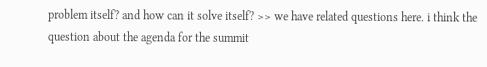problem itself? and how can it solve itself? >> we have related questions here. i think the question about the agenda for the summit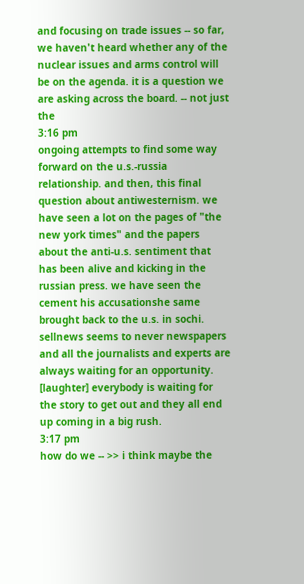and focusing on trade issues -- so far, we haven't heard whether any of the nuclear issues and arms control will be on the agenda. it is a question we are asking across the board. -- not just the
3:16 pm
ongoing attempts to find some way forward on the u.s.-russia relationship. and then, this final question about antiwesternism. we have seen a lot on the pages of "the new york times" and the papers about the anti-u.s. sentiment that has been alive and kicking in the russian press. we have seen the cement his accusationshe same brought back to the u.s. in sochi. sellnews seems to never newspapers and all the journalists and experts are always waiting for an opportunity. [laughter] everybody is waiting for the story to get out and they all end up coming in a big rush.
3:17 pm
how do we -- >> i think maybe the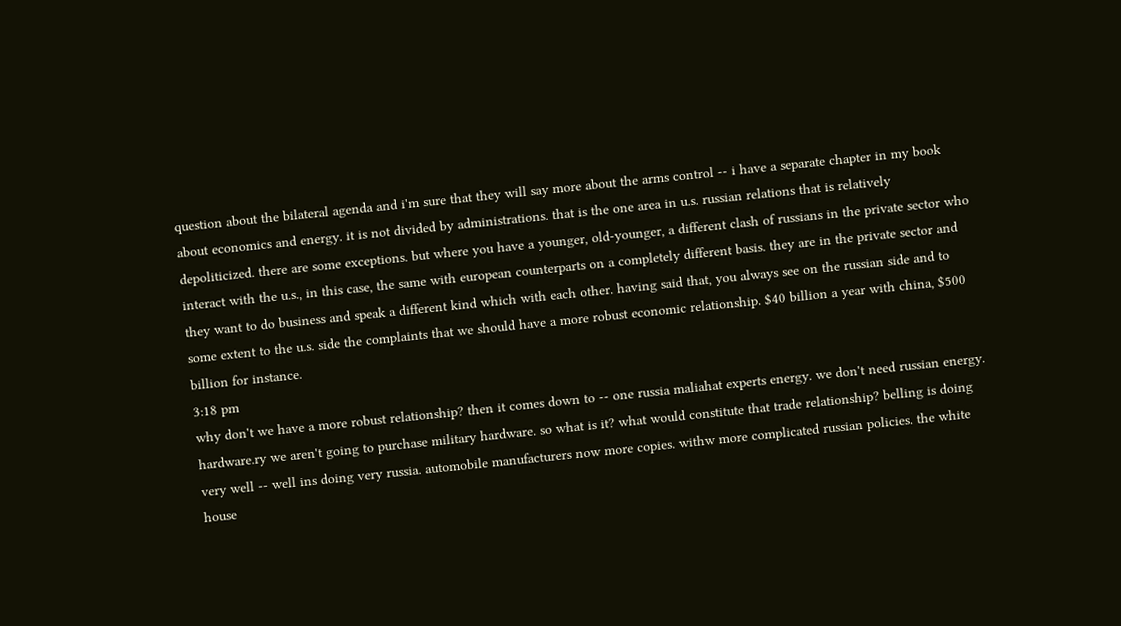question about the bilateral agenda and i'm sure that they will say more about the arms control -- i have a separate chapter in my book about economics and energy. it is not divided by administrations. that is the one area in u.s. russian relations that is relatively depoliticized. there are some exceptions. but where you have a younger, old-younger, a different clash of russians in the private sector who interact with the u.s., in this case, the same with european counterparts on a completely different basis. they are in the private sector and they want to do business and speak a different kind which with each other. having said that, you always see on the russian side and to some extent to the u.s. side the complaints that we should have a more robust economic relationship. $40 billion a year with china, $500 billion for instance.
3:18 pm
why don't we have a more robust relationship? then it comes down to -- one russia maliahat experts energy. we don't need russian energy. hardware.ry we aren't going to purchase military hardware. so what is it? what would constitute that trade relationship? belling is doing very well -- well ins doing very russia. automobile manufacturers now more copies. withw more complicated russian policies. the white house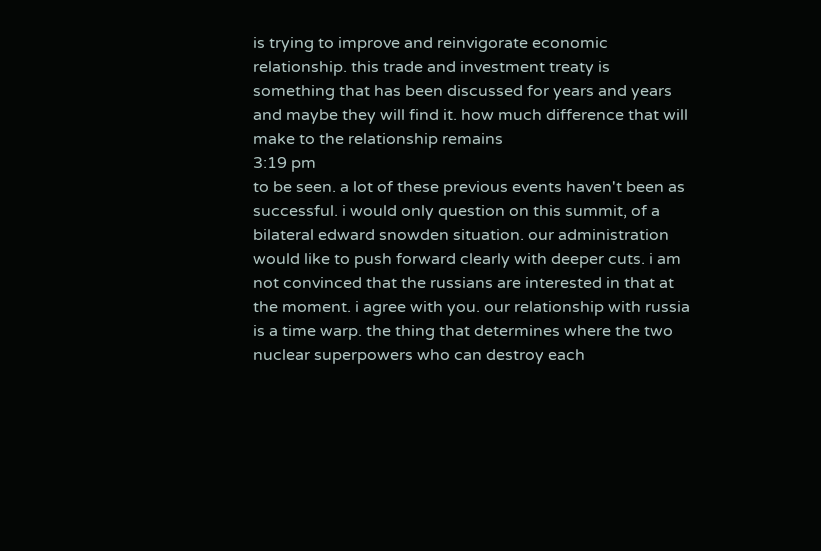is trying to improve and reinvigorate economic relationship. this trade and investment treaty is something that has been discussed for years and years and maybe they will find it. how much difference that will make to the relationship remains
3:19 pm
to be seen. a lot of these previous events haven't been as successful. i would only question on this summit, of a bilateral edward snowden situation. our administration would like to push forward clearly with deeper cuts. i am not convinced that the russians are interested in that at the moment. i agree with you. our relationship with russia is a time warp. the thing that determines where the two nuclear superpowers who can destroy each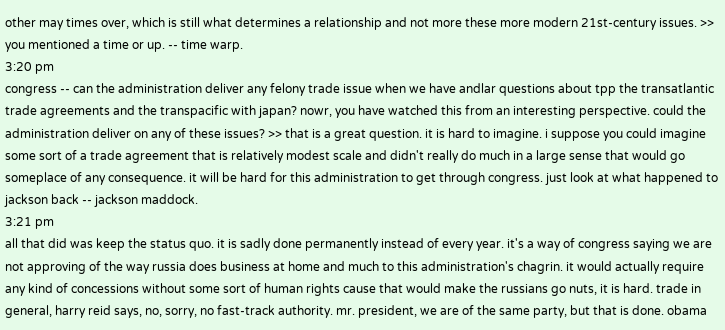other may times over, which is still what determines a relationship and not more these more modern 21st-century issues. >> you mentioned a time or up. -- time warp.
3:20 pm
congress -- can the administration deliver any felony trade issue when we have andlar questions about tpp the transatlantic trade agreements and the transpacific with japan? nowr, you have watched this from an interesting perspective. could the administration deliver on any of these issues? >> that is a great question. it is hard to imagine. i suppose you could imagine some sort of a trade agreement that is relatively modest scale and didn't really do much in a large sense that would go someplace of any consequence. it will be hard for this administration to get through congress. just look at what happened to jackson back -- jackson maddock.
3:21 pm
all that did was keep the status quo. it is sadly done permanently instead of every year. it's a way of congress saying we are not approving of the way russia does business at home and much to this administration's chagrin. it would actually require any kind of concessions without some sort of human rights cause that would make the russians go nuts, it is hard. trade in general, harry reid says, no, sorry, no fast-track authority. mr. president, we are of the same party, but that is done. obama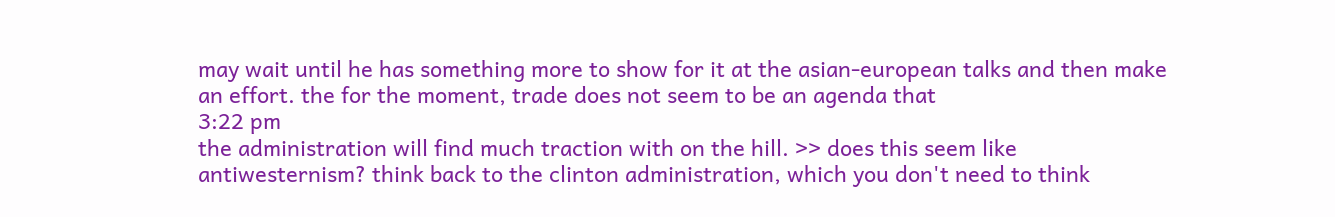may wait until he has something more to show for it at the asian-european talks and then make an effort. the for the moment, trade does not seem to be an agenda that
3:22 pm
the administration will find much traction with on the hill. >> does this seem like antiwesternism? think back to the clinton administration, which you don't need to think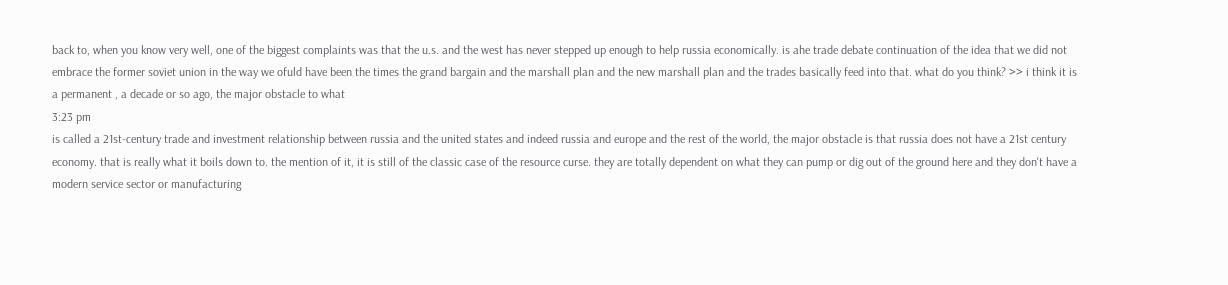back to, when you know very well, one of the biggest complaints was that the u.s. and the west has never stepped up enough to help russia economically. is ahe trade debate continuation of the idea that we did not embrace the former soviet union in the way we ofuld have been the times the grand bargain and the marshall plan and the new marshall plan and the trades basically feed into that. what do you think? >> i think it is a permanent , a decade or so ago, the major obstacle to what
3:23 pm
is called a 21st-century trade and investment relationship between russia and the united states and indeed russia and europe and the rest of the world, the major obstacle is that russia does not have a 21st century economy. that is really what it boils down to. the mention of it, it is still of the classic case of the resource curse. they are totally dependent on what they can pump or dig out of the ground here and they don't have a modern service sector or manufacturing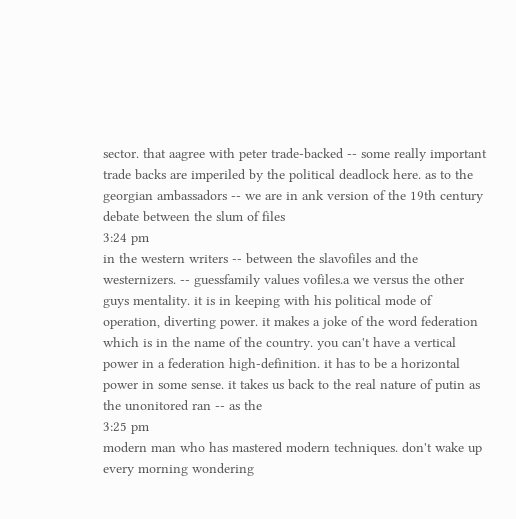sector. that aagree with peter trade-backed -- some really important trade backs are imperiled by the political deadlock here. as to the georgian ambassadors -- we are in ank version of the 19th century debate between the slum of files
3:24 pm
in the western writers -- between the slavofiles and the westernizers. -- guessfamily values vofiles.a we versus the other guys mentality. it is in keeping with his political mode of operation, diverting power. it makes a joke of the word federation which is in the name of the country. you can't have a vertical power in a federation high-definition. it has to be a horizontal power in some sense. it takes us back to the real nature of putin as the unonitored ran -- as the
3:25 pm
modern man who has mastered modern techniques. don't wake up every morning wondering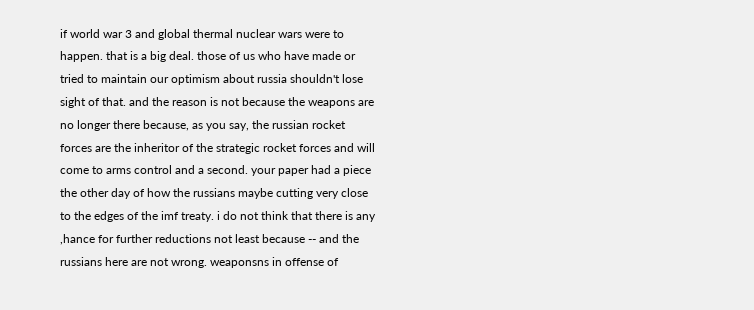if world war 3 and global thermal nuclear wars were to happen. that is a big deal. those of us who have made or tried to maintain our optimism about russia shouldn't lose sight of that. and the reason is not because the weapons are no longer there because, as you say, the russian rocket forces are the inheritor of the strategic rocket forces and will come to arms control and a second. your paper had a piece the other day of how the russians maybe cutting very close to the edges of the imf treaty. i do not think that there is any ,hance for further reductions not least because -- and the russians here are not wrong. weaponsns in offense of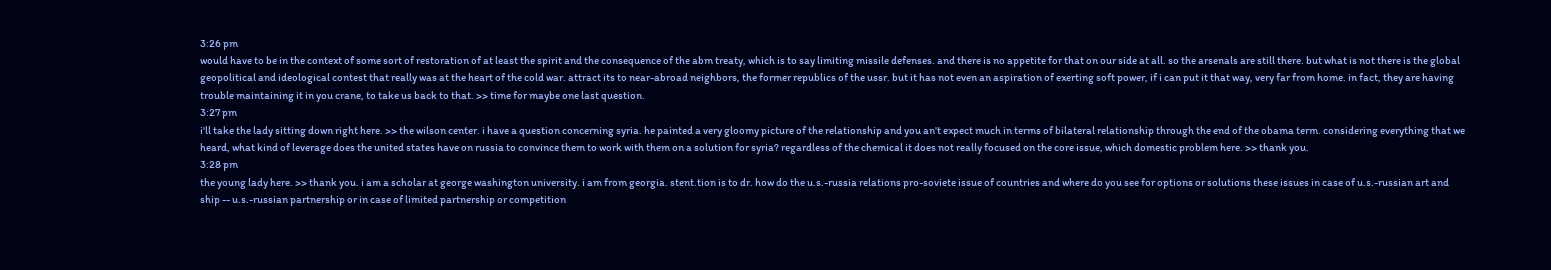3:26 pm
would have to be in the context of some sort of restoration of at least the spirit and the consequence of the abm treaty, which is to say limiting missile defenses. and there is no appetite for that on our side at all. so the arsenals are still there. but what is not there is the global geopolitical and ideological contest that really was at the heart of the cold war. attract its to near-abroad neighbors, the former republics of the ussr. but it has not even an aspiration of exerting soft power, if i can put it that way, very far from home. in fact, they are having trouble maintaining it in you crane, to take us back to that. >> time for maybe one last question.
3:27 pm
i'll take the lady sitting down right here. >> the wilson center. i have a question concerning syria. he painted a very gloomy picture of the relationship and you an't expect much in terms of bilateral relationship through the end of the obama term. considering everything that we heard, what kind of leverage does the united states have on russia to convince them to work with them on a solution for syria? regardless of the chemical it does not really focused on the core issue, which domestic problem here. >> thank you.
3:28 pm
the young lady here. >> thank you. i am a scholar at george washington university. i am from georgia. stent.tion is to dr. how do the u.s.-russia relations pro-soviete issue of countries and where do you see for options or solutions these issues in case of u.s.-russian art and ship -- u.s.-russian partnership or in case of limited partnership or competition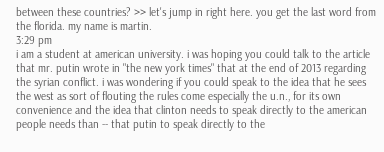between these countries? >> let's jump in right here. you get the last word from the florida. my name is martin.
3:29 pm
i am a student at american university. i was hoping you could talk to the article that mr. putin wrote in "the new york times" that at the end of 2013 regarding the syrian conflict. i was wondering if you could speak to the idea that he sees the west as sort of flouting the rules come especially the u.n., for its own convenience and the idea that clinton needs to speak directly to the american people needs than -- that putin to speak directly to the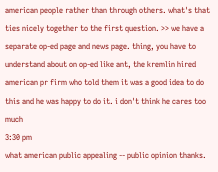american people rather than through others. what's that ties nicely together to the first question. >> we have a separate op-ed page and news page. thing, you have to understand about on op-ed like ant, the kremlin hired american pr firm who told them it was a good idea to do this and he was happy to do it. i don't think he cares too much
3:30 pm
what american public appealing -- public opinion thanks.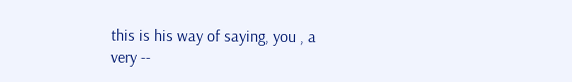this is his way of saying, you , a very --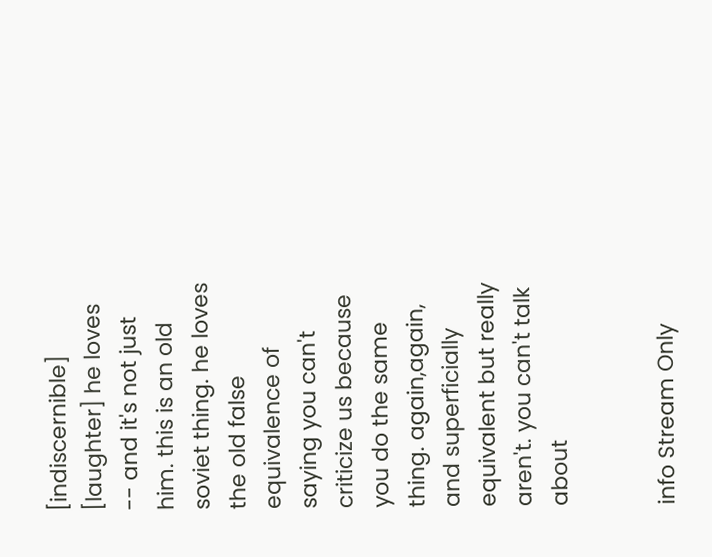[indiscernible] [laughter] he loves -- and it's not just him. this is an old soviet thing. he loves the old false equivalence of saying you can't criticize us because you do the same thing. again,again, and superficially equivalent but really aren't. you can't talk about


info Stream Only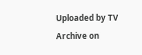Uploaded by TV Archive on